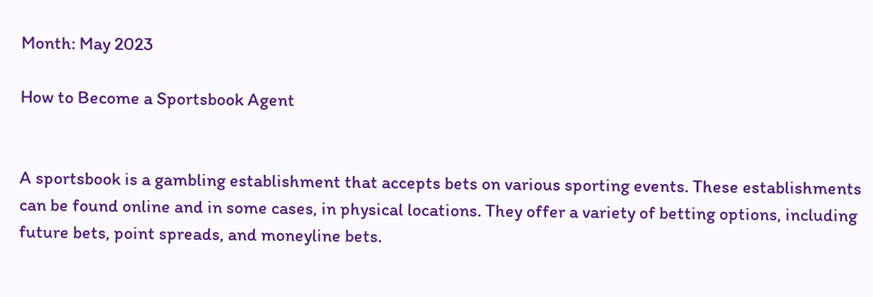Month: May 2023

How to Become a Sportsbook Agent


A sportsbook is a gambling establishment that accepts bets on various sporting events. These establishments can be found online and in some cases, in physical locations. They offer a variety of betting options, including future bets, point spreads, and moneyline bets.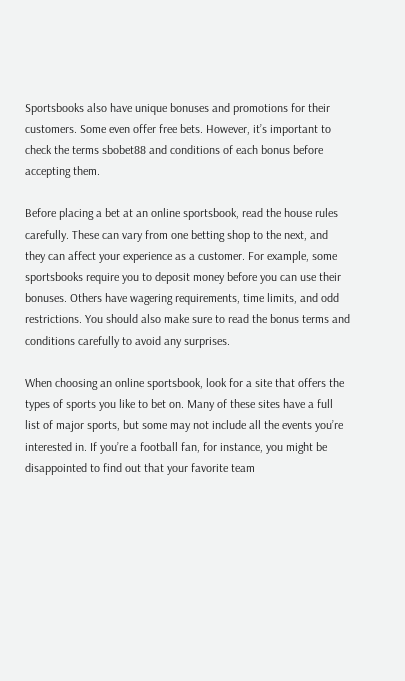Sportsbooks also have unique bonuses and promotions for their customers. Some even offer free bets. However, it’s important to check the terms sbobet88 and conditions of each bonus before accepting them.

Before placing a bet at an online sportsbook, read the house rules carefully. These can vary from one betting shop to the next, and they can affect your experience as a customer. For example, some sportsbooks require you to deposit money before you can use their bonuses. Others have wagering requirements, time limits, and odd restrictions. You should also make sure to read the bonus terms and conditions carefully to avoid any surprises.

When choosing an online sportsbook, look for a site that offers the types of sports you like to bet on. Many of these sites have a full list of major sports, but some may not include all the events you’re interested in. If you’re a football fan, for instance, you might be disappointed to find out that your favorite team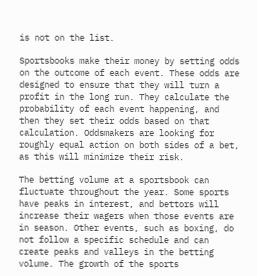is not on the list.

Sportsbooks make their money by setting odds on the outcome of each event. These odds are designed to ensure that they will turn a profit in the long run. They calculate the probability of each event happening, and then they set their odds based on that calculation. Oddsmakers are looking for roughly equal action on both sides of a bet, as this will minimize their risk.

The betting volume at a sportsbook can fluctuate throughout the year. Some sports have peaks in interest, and bettors will increase their wagers when those events are in season. Other events, such as boxing, do not follow a specific schedule and can create peaks and valleys in the betting volume. The growth of the sports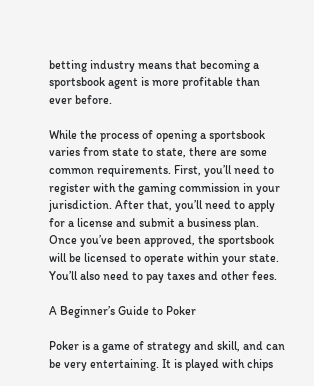betting industry means that becoming a sportsbook agent is more profitable than ever before.

While the process of opening a sportsbook varies from state to state, there are some common requirements. First, you’ll need to register with the gaming commission in your jurisdiction. After that, you’ll need to apply for a license and submit a business plan. Once you’ve been approved, the sportsbook will be licensed to operate within your state. You’ll also need to pay taxes and other fees.

A Beginner’s Guide to Poker

Poker is a game of strategy and skill, and can be very entertaining. It is played with chips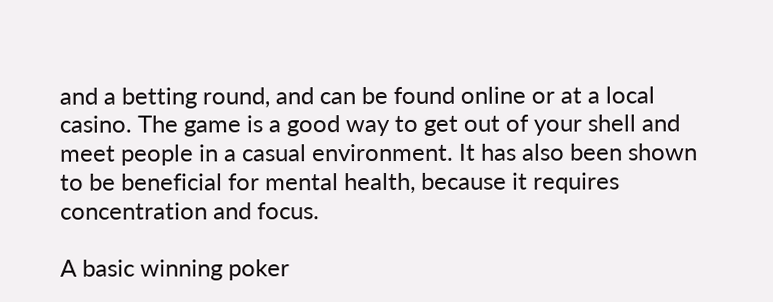and a betting round, and can be found online or at a local casino. The game is a good way to get out of your shell and meet people in a casual environment. It has also been shown to be beneficial for mental health, because it requires concentration and focus.

A basic winning poker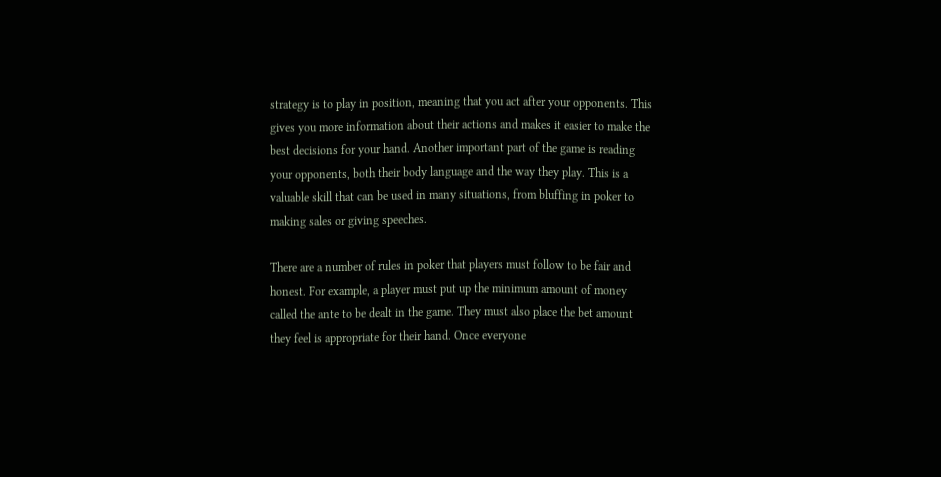strategy is to play in position, meaning that you act after your opponents. This gives you more information about their actions and makes it easier to make the best decisions for your hand. Another important part of the game is reading your opponents, both their body language and the way they play. This is a valuable skill that can be used in many situations, from bluffing in poker to making sales or giving speeches.

There are a number of rules in poker that players must follow to be fair and honest. For example, a player must put up the minimum amount of money called the ante to be dealt in the game. They must also place the bet amount they feel is appropriate for their hand. Once everyone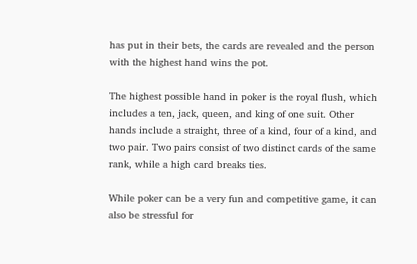has put in their bets, the cards are revealed and the person with the highest hand wins the pot.

The highest possible hand in poker is the royal flush, which includes a ten, jack, queen, and king of one suit. Other hands include a straight, three of a kind, four of a kind, and two pair. Two pairs consist of two distinct cards of the same rank, while a high card breaks ties.

While poker can be a very fun and competitive game, it can also be stressful for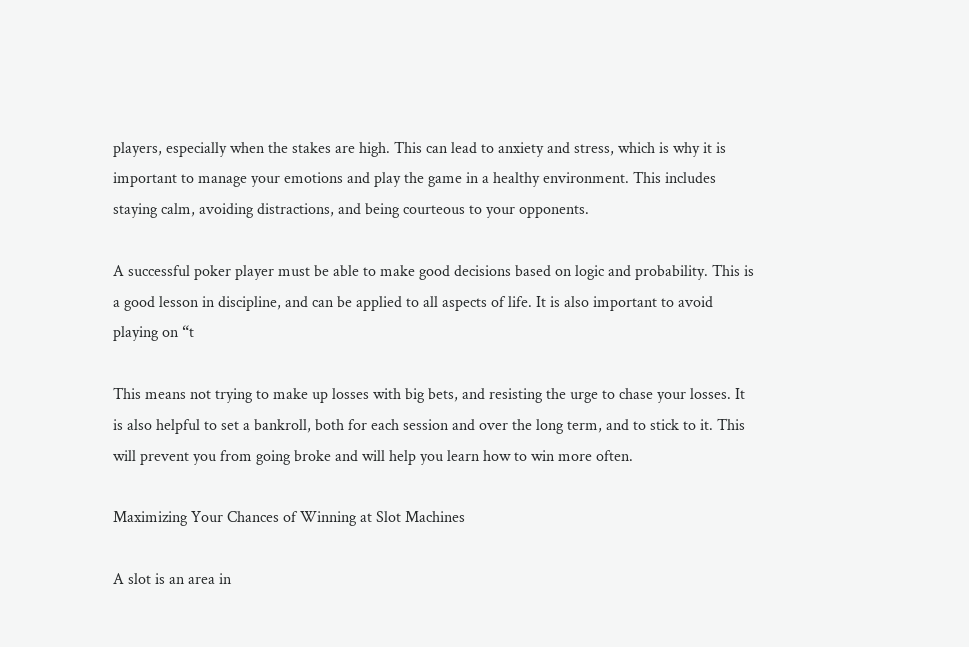players, especially when the stakes are high. This can lead to anxiety and stress, which is why it is important to manage your emotions and play the game in a healthy environment. This includes staying calm, avoiding distractions, and being courteous to your opponents.

A successful poker player must be able to make good decisions based on logic and probability. This is a good lesson in discipline, and can be applied to all aspects of life. It is also important to avoid playing on “t

This means not trying to make up losses with big bets, and resisting the urge to chase your losses. It is also helpful to set a bankroll, both for each session and over the long term, and to stick to it. This will prevent you from going broke and will help you learn how to win more often.

Maximizing Your Chances of Winning at Slot Machines

A slot is an area in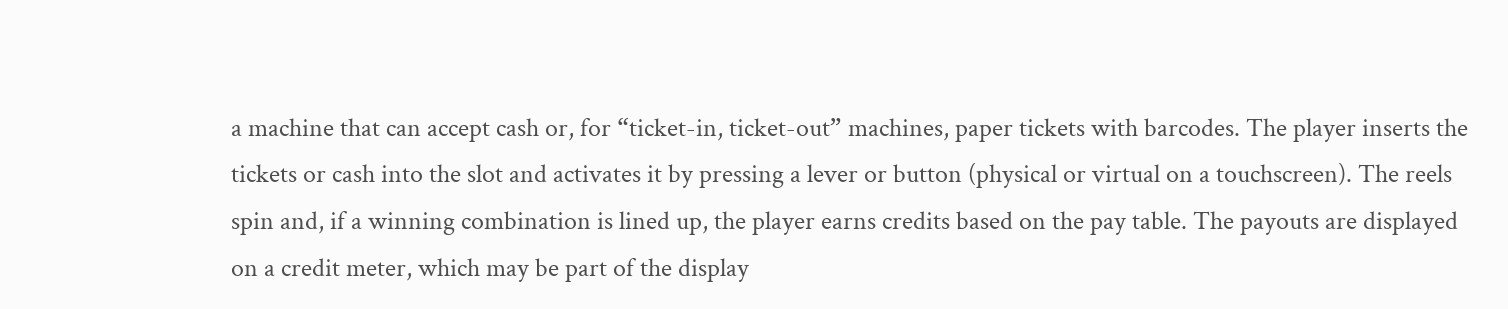a machine that can accept cash or, for “ticket-in, ticket-out” machines, paper tickets with barcodes. The player inserts the tickets or cash into the slot and activates it by pressing a lever or button (physical or virtual on a touchscreen). The reels spin and, if a winning combination is lined up, the player earns credits based on the pay table. The payouts are displayed on a credit meter, which may be part of the display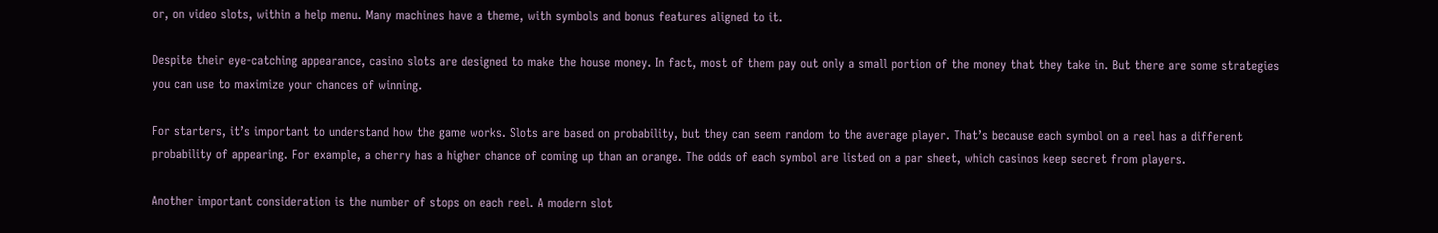or, on video slots, within a help menu. Many machines have a theme, with symbols and bonus features aligned to it.

Despite their eye-catching appearance, casino slots are designed to make the house money. In fact, most of them pay out only a small portion of the money that they take in. But there are some strategies you can use to maximize your chances of winning.

For starters, it’s important to understand how the game works. Slots are based on probability, but they can seem random to the average player. That’s because each symbol on a reel has a different probability of appearing. For example, a cherry has a higher chance of coming up than an orange. The odds of each symbol are listed on a par sheet, which casinos keep secret from players.

Another important consideration is the number of stops on each reel. A modern slot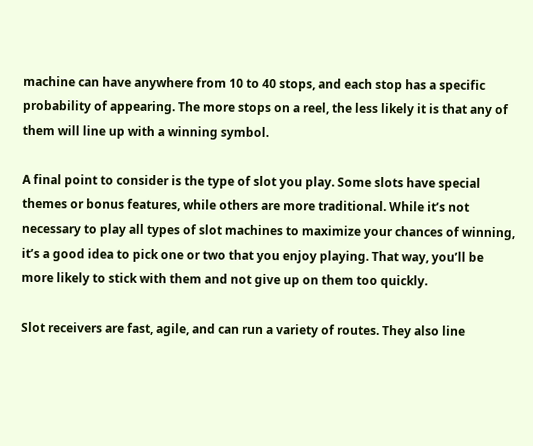machine can have anywhere from 10 to 40 stops, and each stop has a specific probability of appearing. The more stops on a reel, the less likely it is that any of them will line up with a winning symbol.

A final point to consider is the type of slot you play. Some slots have special themes or bonus features, while others are more traditional. While it’s not necessary to play all types of slot machines to maximize your chances of winning, it’s a good idea to pick one or two that you enjoy playing. That way, you’ll be more likely to stick with them and not give up on them too quickly.

Slot receivers are fast, agile, and can run a variety of routes. They also line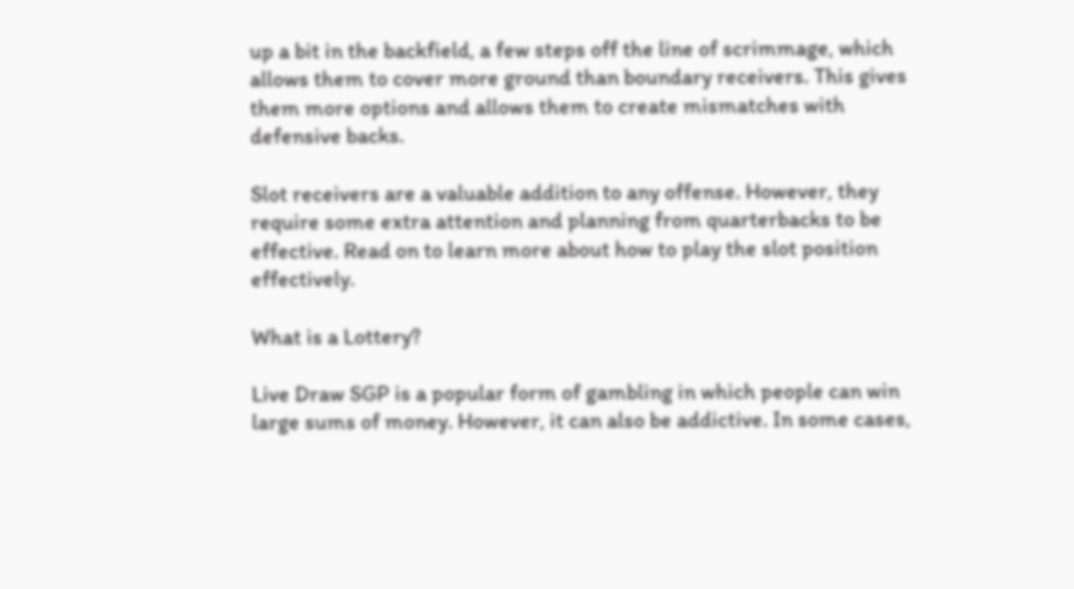up a bit in the backfield, a few steps off the line of scrimmage, which allows them to cover more ground than boundary receivers. This gives them more options and allows them to create mismatches with defensive backs.

Slot receivers are a valuable addition to any offense. However, they require some extra attention and planning from quarterbacks to be effective. Read on to learn more about how to play the slot position effectively.

What is a Lottery?

Live Draw SGP is a popular form of gambling in which people can win large sums of money. However, it can also be addictive. In some cases,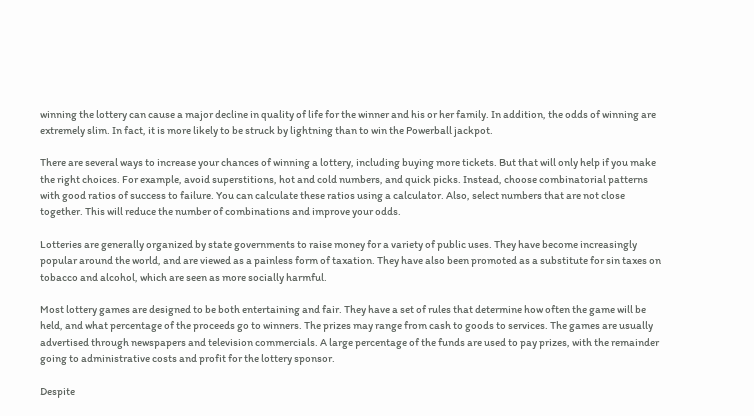winning the lottery can cause a major decline in quality of life for the winner and his or her family. In addition, the odds of winning are extremely slim. In fact, it is more likely to be struck by lightning than to win the Powerball jackpot.

There are several ways to increase your chances of winning a lottery, including buying more tickets. But that will only help if you make the right choices. For example, avoid superstitions, hot and cold numbers, and quick picks. Instead, choose combinatorial patterns with good ratios of success to failure. You can calculate these ratios using a calculator. Also, select numbers that are not close together. This will reduce the number of combinations and improve your odds.

Lotteries are generally organized by state governments to raise money for a variety of public uses. They have become increasingly popular around the world, and are viewed as a painless form of taxation. They have also been promoted as a substitute for sin taxes on tobacco and alcohol, which are seen as more socially harmful.

Most lottery games are designed to be both entertaining and fair. They have a set of rules that determine how often the game will be held, and what percentage of the proceeds go to winners. The prizes may range from cash to goods to services. The games are usually advertised through newspapers and television commercials. A large percentage of the funds are used to pay prizes, with the remainder going to administrative costs and profit for the lottery sponsor.

Despite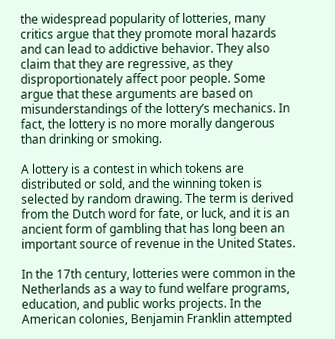the widespread popularity of lotteries, many critics argue that they promote moral hazards and can lead to addictive behavior. They also claim that they are regressive, as they disproportionately affect poor people. Some argue that these arguments are based on misunderstandings of the lottery’s mechanics. In fact, the lottery is no more morally dangerous than drinking or smoking.

A lottery is a contest in which tokens are distributed or sold, and the winning token is selected by random drawing. The term is derived from the Dutch word for fate, or luck, and it is an ancient form of gambling that has long been an important source of revenue in the United States.

In the 17th century, lotteries were common in the Netherlands as a way to fund welfare programs, education, and public works projects. In the American colonies, Benjamin Franklin attempted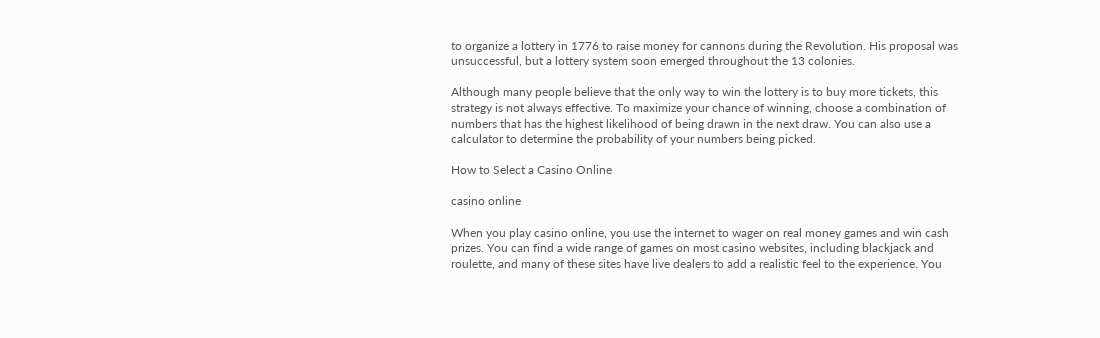to organize a lottery in 1776 to raise money for cannons during the Revolution. His proposal was unsuccessful, but a lottery system soon emerged throughout the 13 colonies.

Although many people believe that the only way to win the lottery is to buy more tickets, this strategy is not always effective. To maximize your chance of winning, choose a combination of numbers that has the highest likelihood of being drawn in the next draw. You can also use a calculator to determine the probability of your numbers being picked.

How to Select a Casino Online

casino online

When you play casino online, you use the internet to wager on real money games and win cash prizes. You can find a wide range of games on most casino websites, including blackjack and roulette, and many of these sites have live dealers to add a realistic feel to the experience. You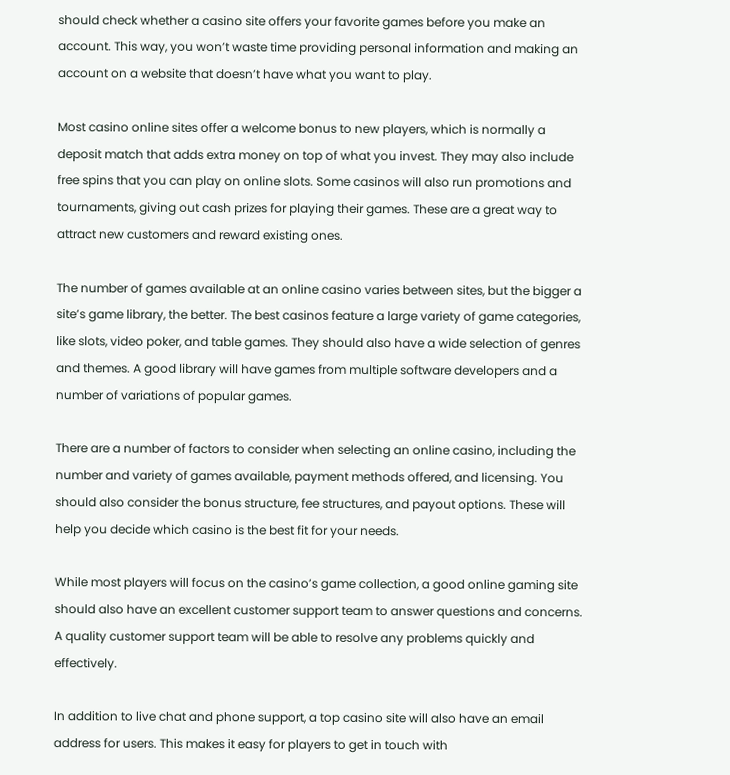should check whether a casino site offers your favorite games before you make an account. This way, you won’t waste time providing personal information and making an account on a website that doesn’t have what you want to play.

Most casino online sites offer a welcome bonus to new players, which is normally a deposit match that adds extra money on top of what you invest. They may also include free spins that you can play on online slots. Some casinos will also run promotions and tournaments, giving out cash prizes for playing their games. These are a great way to attract new customers and reward existing ones.

The number of games available at an online casino varies between sites, but the bigger a site’s game library, the better. The best casinos feature a large variety of game categories, like slots, video poker, and table games. They should also have a wide selection of genres and themes. A good library will have games from multiple software developers and a number of variations of popular games.

There are a number of factors to consider when selecting an online casino, including the number and variety of games available, payment methods offered, and licensing. You should also consider the bonus structure, fee structures, and payout options. These will help you decide which casino is the best fit for your needs.

While most players will focus on the casino’s game collection, a good online gaming site should also have an excellent customer support team to answer questions and concerns. A quality customer support team will be able to resolve any problems quickly and effectively.

In addition to live chat and phone support, a top casino site will also have an email address for users. This makes it easy for players to get in touch with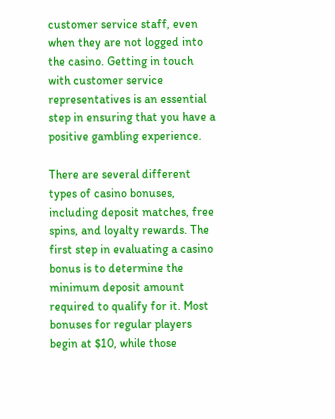customer service staff, even when they are not logged into the casino. Getting in touch with customer service representatives is an essential step in ensuring that you have a positive gambling experience.

There are several different types of casino bonuses, including deposit matches, free spins, and loyalty rewards. The first step in evaluating a casino bonus is to determine the minimum deposit amount required to qualify for it. Most bonuses for regular players begin at $10, while those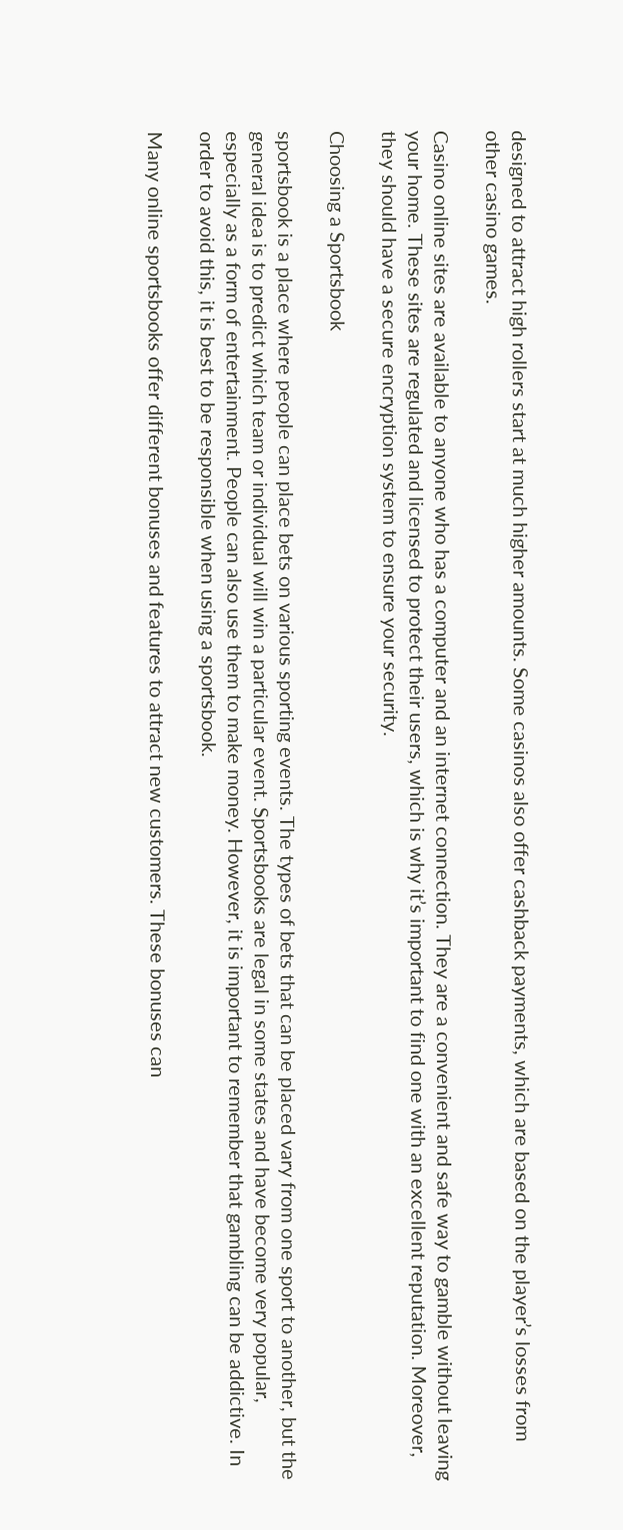designed to attract high rollers start at much higher amounts. Some casinos also offer cashback payments, which are based on the player’s losses from other casino games.

Casino online sites are available to anyone who has a computer and an internet connection. They are a convenient and safe way to gamble without leaving your home. These sites are regulated and licensed to protect their users, which is why it’s important to find one with an excellent reputation. Moreover, they should have a secure encryption system to ensure your security.

Choosing a Sportsbook

sportsbook is a place where people can place bets on various sporting events. The types of bets that can be placed vary from one sport to another, but the general idea is to predict which team or individual will win a particular event. Sportsbooks are legal in some states and have become very popular, especially as a form of entertainment. People can also use them to make money. However, it is important to remember that gambling can be addictive. In order to avoid this, it is best to be responsible when using a sportsbook.

Many online sportsbooks offer different bonuses and features to attract new customers. These bonuses can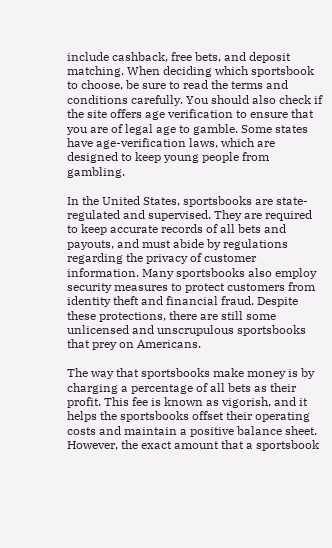include cashback, free bets, and deposit matching. When deciding which sportsbook to choose, be sure to read the terms and conditions carefully. You should also check if the site offers age verification to ensure that you are of legal age to gamble. Some states have age-verification laws, which are designed to keep young people from gambling.

In the United States, sportsbooks are state-regulated and supervised. They are required to keep accurate records of all bets and payouts, and must abide by regulations regarding the privacy of customer information. Many sportsbooks also employ security measures to protect customers from identity theft and financial fraud. Despite these protections, there are still some unlicensed and unscrupulous sportsbooks that prey on Americans.

The way that sportsbooks make money is by charging a percentage of all bets as their profit. This fee is known as vigorish, and it helps the sportsbooks offset their operating costs and maintain a positive balance sheet. However, the exact amount that a sportsbook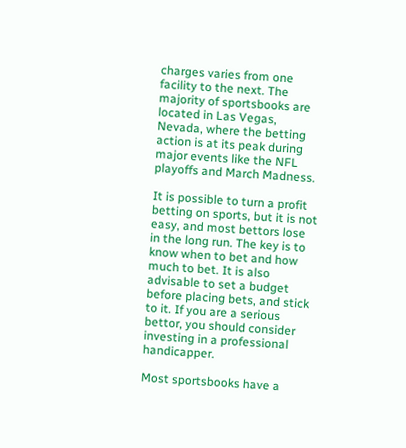charges varies from one facility to the next. The majority of sportsbooks are located in Las Vegas, Nevada, where the betting action is at its peak during major events like the NFL playoffs and March Madness.

It is possible to turn a profit betting on sports, but it is not easy, and most bettors lose in the long run. The key is to know when to bet and how much to bet. It is also advisable to set a budget before placing bets, and stick to it. If you are a serious bettor, you should consider investing in a professional handicapper.

Most sportsbooks have a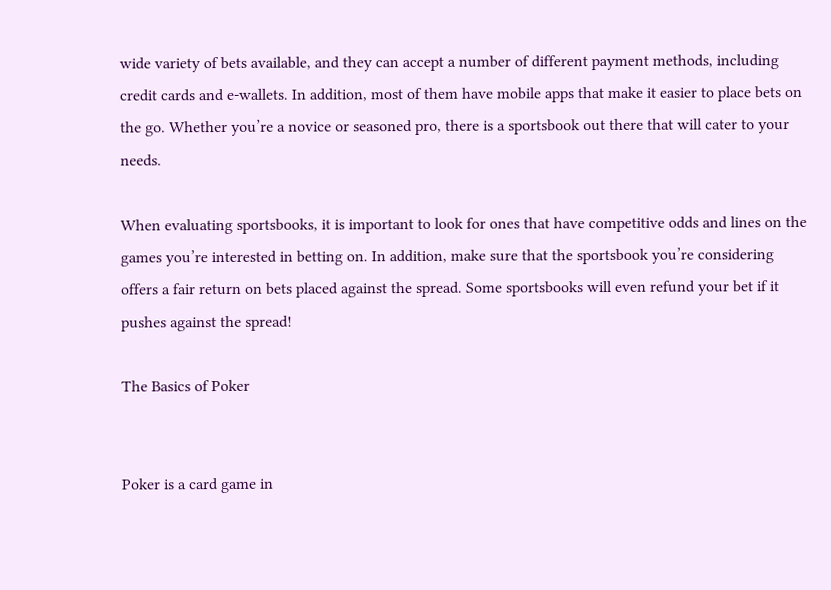wide variety of bets available, and they can accept a number of different payment methods, including credit cards and e-wallets. In addition, most of them have mobile apps that make it easier to place bets on the go. Whether you’re a novice or seasoned pro, there is a sportsbook out there that will cater to your needs.

When evaluating sportsbooks, it is important to look for ones that have competitive odds and lines on the games you’re interested in betting on. In addition, make sure that the sportsbook you’re considering offers a fair return on bets placed against the spread. Some sportsbooks will even refund your bet if it pushes against the spread!

The Basics of Poker


Poker is a card game in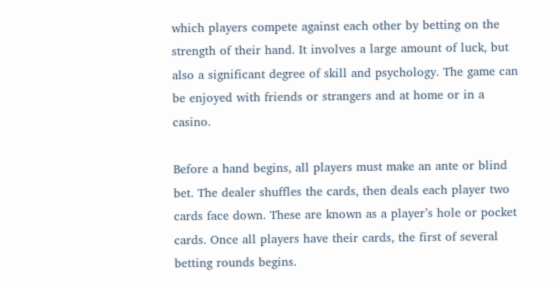which players compete against each other by betting on the strength of their hand. It involves a large amount of luck, but also a significant degree of skill and psychology. The game can be enjoyed with friends or strangers and at home or in a casino.

Before a hand begins, all players must make an ante or blind bet. The dealer shuffles the cards, then deals each player two cards face down. These are known as a player’s hole or pocket cards. Once all players have their cards, the first of several betting rounds begins.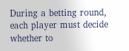During a betting round, each player must decide whether to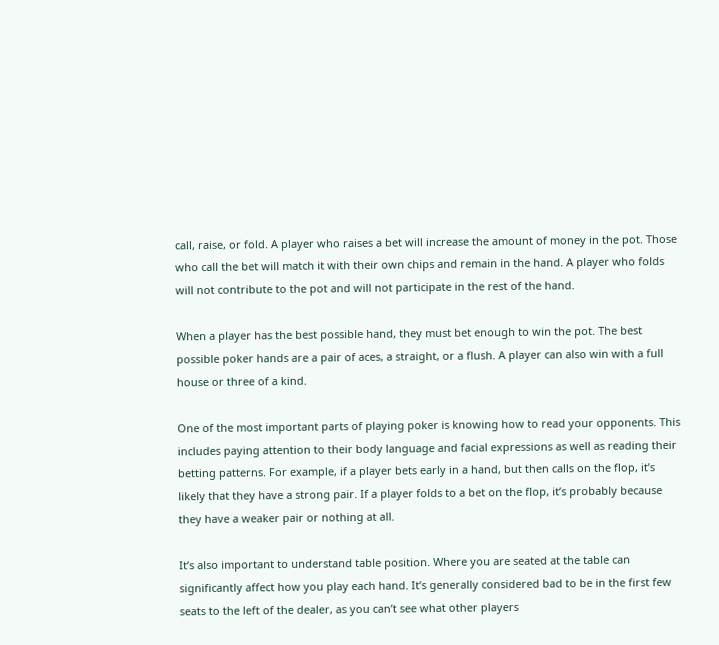call, raise, or fold. A player who raises a bet will increase the amount of money in the pot. Those who call the bet will match it with their own chips and remain in the hand. A player who folds will not contribute to the pot and will not participate in the rest of the hand.

When a player has the best possible hand, they must bet enough to win the pot. The best possible poker hands are a pair of aces, a straight, or a flush. A player can also win with a full house or three of a kind.

One of the most important parts of playing poker is knowing how to read your opponents. This includes paying attention to their body language and facial expressions as well as reading their betting patterns. For example, if a player bets early in a hand, but then calls on the flop, it’s likely that they have a strong pair. If a player folds to a bet on the flop, it’s probably because they have a weaker pair or nothing at all.

It’s also important to understand table position. Where you are seated at the table can significantly affect how you play each hand. It’s generally considered bad to be in the first few seats to the left of the dealer, as you can’t see what other players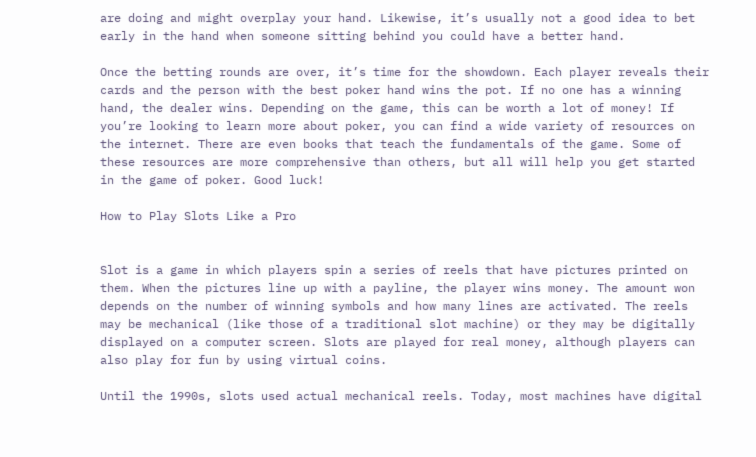are doing and might overplay your hand. Likewise, it’s usually not a good idea to bet early in the hand when someone sitting behind you could have a better hand.

Once the betting rounds are over, it’s time for the showdown. Each player reveals their cards and the person with the best poker hand wins the pot. If no one has a winning hand, the dealer wins. Depending on the game, this can be worth a lot of money! If you’re looking to learn more about poker, you can find a wide variety of resources on the internet. There are even books that teach the fundamentals of the game. Some of these resources are more comprehensive than others, but all will help you get started in the game of poker. Good luck!

How to Play Slots Like a Pro


Slot is a game in which players spin a series of reels that have pictures printed on them. When the pictures line up with a payline, the player wins money. The amount won depends on the number of winning symbols and how many lines are activated. The reels may be mechanical (like those of a traditional slot machine) or they may be digitally displayed on a computer screen. Slots are played for real money, although players can also play for fun by using virtual coins.

Until the 1990s, slots used actual mechanical reels. Today, most machines have digital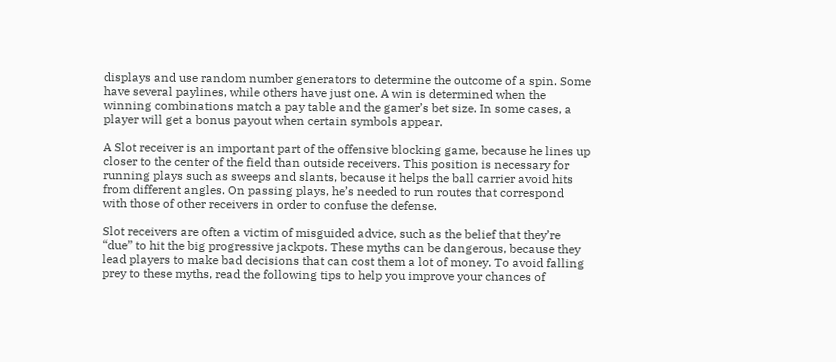displays and use random number generators to determine the outcome of a spin. Some have several paylines, while others have just one. A win is determined when the winning combinations match a pay table and the gamer’s bet size. In some cases, a player will get a bonus payout when certain symbols appear.

A Slot receiver is an important part of the offensive blocking game, because he lines up closer to the center of the field than outside receivers. This position is necessary for running plays such as sweeps and slants, because it helps the ball carrier avoid hits from different angles. On passing plays, he’s needed to run routes that correspond with those of other receivers in order to confuse the defense.

Slot receivers are often a victim of misguided advice, such as the belief that they’re “due” to hit the big progressive jackpots. These myths can be dangerous, because they lead players to make bad decisions that can cost them a lot of money. To avoid falling prey to these myths, read the following tips to help you improve your chances of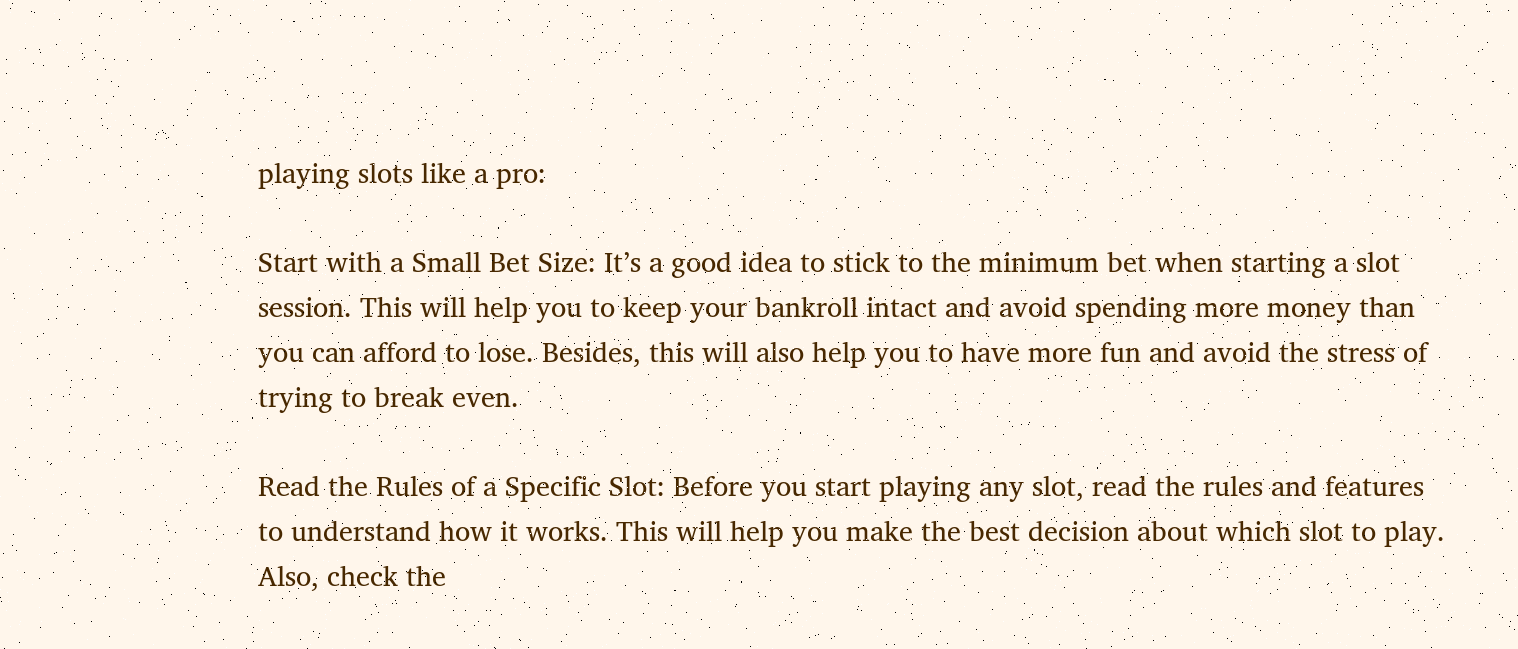playing slots like a pro:

Start with a Small Bet Size: It’s a good idea to stick to the minimum bet when starting a slot session. This will help you to keep your bankroll intact and avoid spending more money than you can afford to lose. Besides, this will also help you to have more fun and avoid the stress of trying to break even.

Read the Rules of a Specific Slot: Before you start playing any slot, read the rules and features to understand how it works. This will help you make the best decision about which slot to play. Also, check the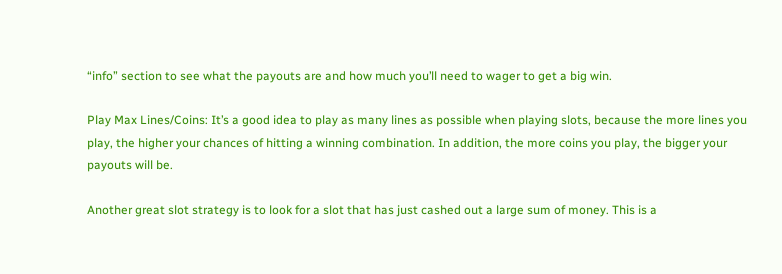“info” section to see what the payouts are and how much you’ll need to wager to get a big win.

Play Max Lines/Coins: It’s a good idea to play as many lines as possible when playing slots, because the more lines you play, the higher your chances of hitting a winning combination. In addition, the more coins you play, the bigger your payouts will be.

Another great slot strategy is to look for a slot that has just cashed out a large sum of money. This is a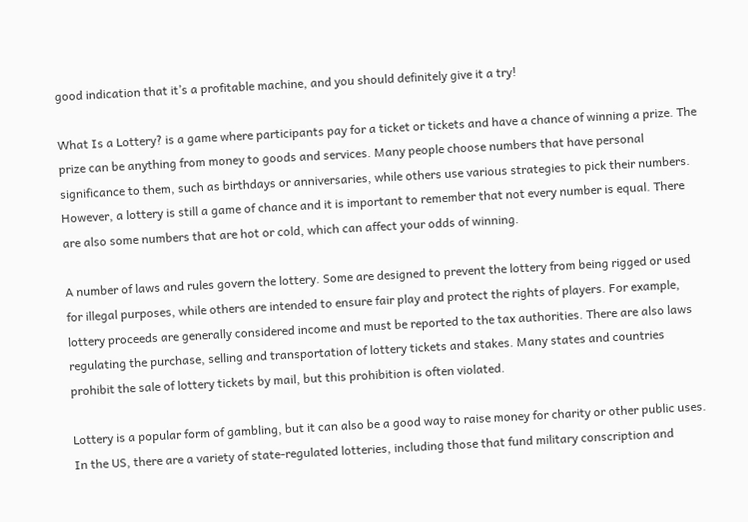good indication that it’s a profitable machine, and you should definitely give it a try!

What Is a Lottery? is a game where participants pay for a ticket or tickets and have a chance of winning a prize. The prize can be anything from money to goods and services. Many people choose numbers that have personal significance to them, such as birthdays or anniversaries, while others use various strategies to pick their numbers. However, a lottery is still a game of chance and it is important to remember that not every number is equal. There are also some numbers that are hot or cold, which can affect your odds of winning.

A number of laws and rules govern the lottery. Some are designed to prevent the lottery from being rigged or used for illegal purposes, while others are intended to ensure fair play and protect the rights of players. For example, lottery proceeds are generally considered income and must be reported to the tax authorities. There are also laws regulating the purchase, selling and transportation of lottery tickets and stakes. Many states and countries prohibit the sale of lottery tickets by mail, but this prohibition is often violated.

Lottery is a popular form of gambling, but it can also be a good way to raise money for charity or other public uses. In the US, there are a variety of state-regulated lotteries, including those that fund military conscription and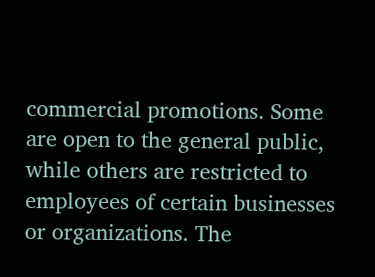commercial promotions. Some are open to the general public, while others are restricted to employees of certain businesses or organizations. The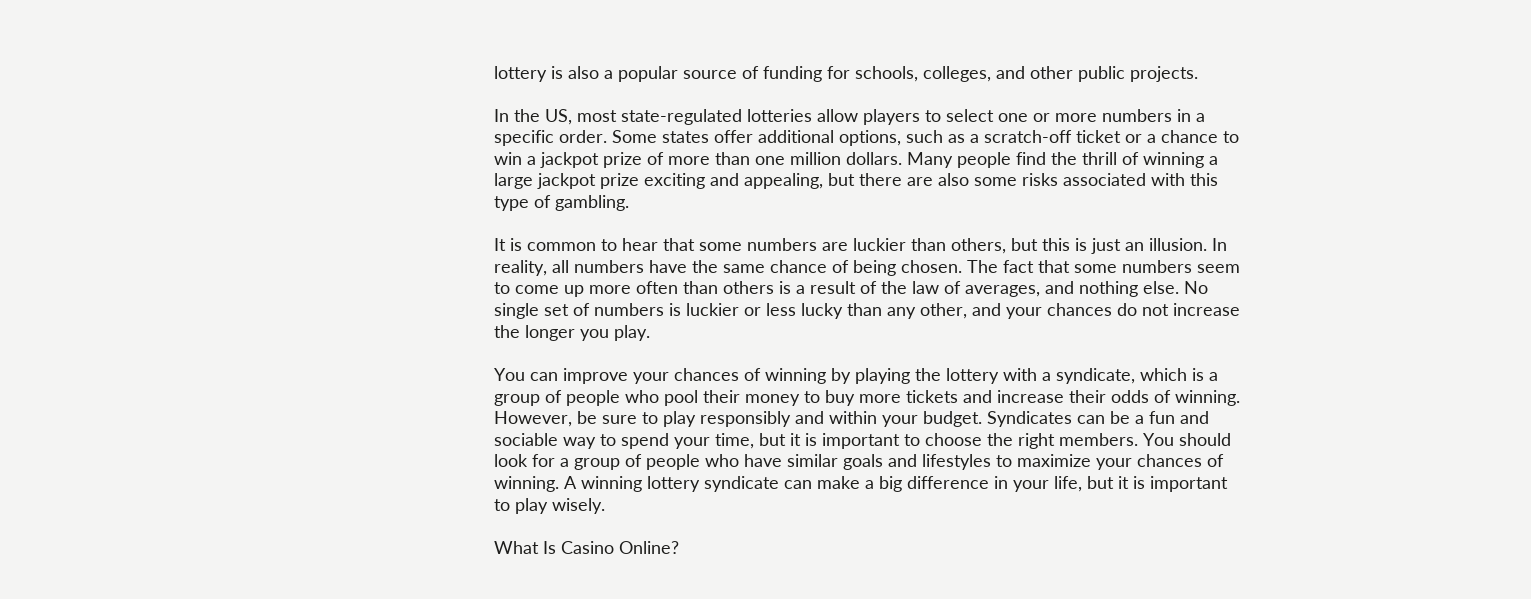lottery is also a popular source of funding for schools, colleges, and other public projects.

In the US, most state-regulated lotteries allow players to select one or more numbers in a specific order. Some states offer additional options, such as a scratch-off ticket or a chance to win a jackpot prize of more than one million dollars. Many people find the thrill of winning a large jackpot prize exciting and appealing, but there are also some risks associated with this type of gambling.

It is common to hear that some numbers are luckier than others, but this is just an illusion. In reality, all numbers have the same chance of being chosen. The fact that some numbers seem to come up more often than others is a result of the law of averages, and nothing else. No single set of numbers is luckier or less lucky than any other, and your chances do not increase the longer you play.

You can improve your chances of winning by playing the lottery with a syndicate, which is a group of people who pool their money to buy more tickets and increase their odds of winning. However, be sure to play responsibly and within your budget. Syndicates can be a fun and sociable way to spend your time, but it is important to choose the right members. You should look for a group of people who have similar goals and lifestyles to maximize your chances of winning. A winning lottery syndicate can make a big difference in your life, but it is important to play wisely.

What Is Casino Online?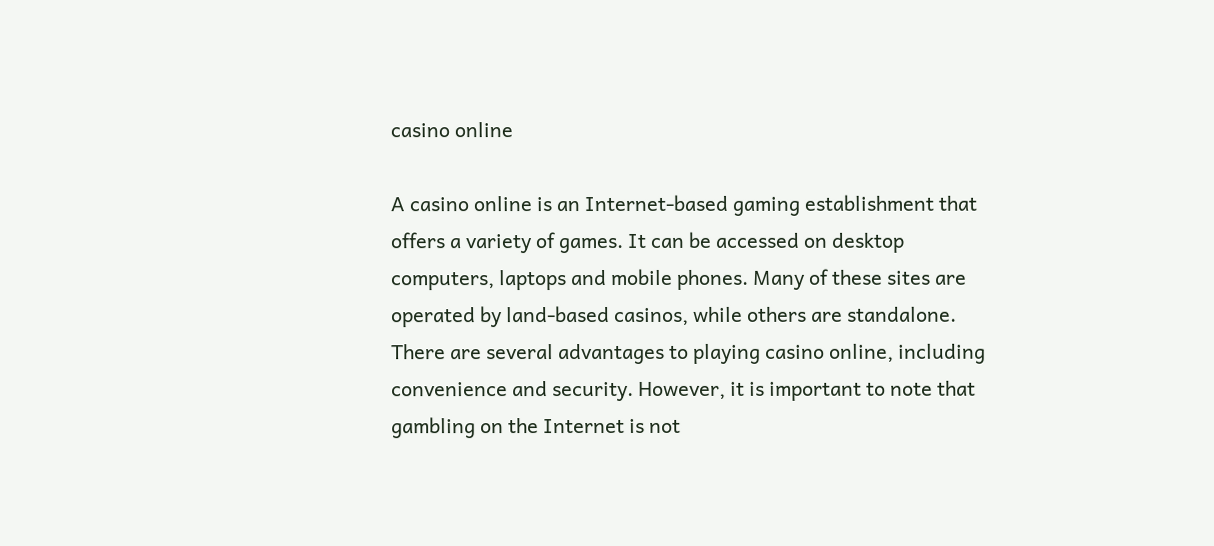casino online

A casino online is an Internet-based gaming establishment that offers a variety of games. It can be accessed on desktop computers, laptops and mobile phones. Many of these sites are operated by land-based casinos, while others are standalone. There are several advantages to playing casino online, including convenience and security. However, it is important to note that gambling on the Internet is not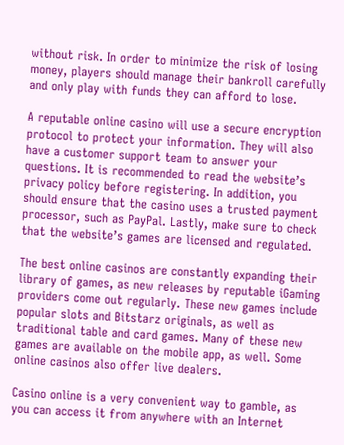without risk. In order to minimize the risk of losing money, players should manage their bankroll carefully and only play with funds they can afford to lose.

A reputable online casino will use a secure encryption protocol to protect your information. They will also have a customer support team to answer your questions. It is recommended to read the website’s privacy policy before registering. In addition, you should ensure that the casino uses a trusted payment processor, such as PayPal. Lastly, make sure to check that the website’s games are licensed and regulated.

The best online casinos are constantly expanding their library of games, as new releases by reputable iGaming providers come out regularly. These new games include popular slots and Bitstarz originals, as well as traditional table and card games. Many of these new games are available on the mobile app, as well. Some online casinos also offer live dealers.

Casino online is a very convenient way to gamble, as you can access it from anywhere with an Internet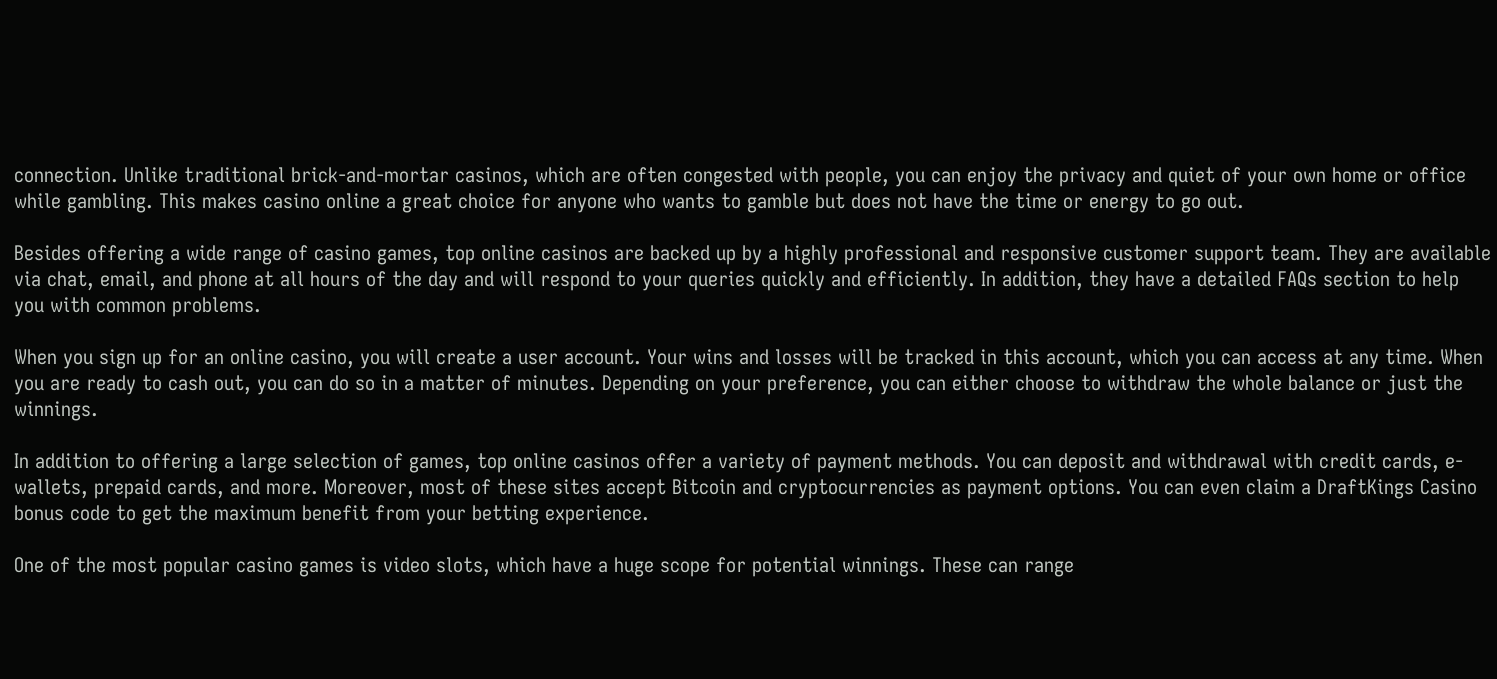connection. Unlike traditional brick-and-mortar casinos, which are often congested with people, you can enjoy the privacy and quiet of your own home or office while gambling. This makes casino online a great choice for anyone who wants to gamble but does not have the time or energy to go out.

Besides offering a wide range of casino games, top online casinos are backed up by a highly professional and responsive customer support team. They are available via chat, email, and phone at all hours of the day and will respond to your queries quickly and efficiently. In addition, they have a detailed FAQs section to help you with common problems.

When you sign up for an online casino, you will create a user account. Your wins and losses will be tracked in this account, which you can access at any time. When you are ready to cash out, you can do so in a matter of minutes. Depending on your preference, you can either choose to withdraw the whole balance or just the winnings.

In addition to offering a large selection of games, top online casinos offer a variety of payment methods. You can deposit and withdrawal with credit cards, e-wallets, prepaid cards, and more. Moreover, most of these sites accept Bitcoin and cryptocurrencies as payment options. You can even claim a DraftKings Casino bonus code to get the maximum benefit from your betting experience.

One of the most popular casino games is video slots, which have a huge scope for potential winnings. These can range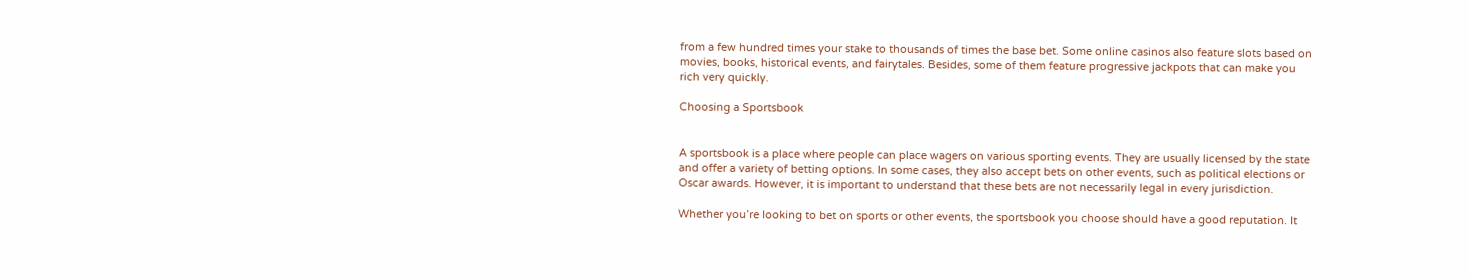from a few hundred times your stake to thousands of times the base bet. Some online casinos also feature slots based on movies, books, historical events, and fairytales. Besides, some of them feature progressive jackpots that can make you rich very quickly.

Choosing a Sportsbook


A sportsbook is a place where people can place wagers on various sporting events. They are usually licensed by the state and offer a variety of betting options. In some cases, they also accept bets on other events, such as political elections or Oscar awards. However, it is important to understand that these bets are not necessarily legal in every jurisdiction.

Whether you’re looking to bet on sports or other events, the sportsbook you choose should have a good reputation. It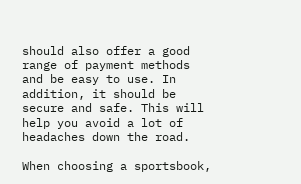should also offer a good range of payment methods and be easy to use. In addition, it should be secure and safe. This will help you avoid a lot of headaches down the road.

When choosing a sportsbook,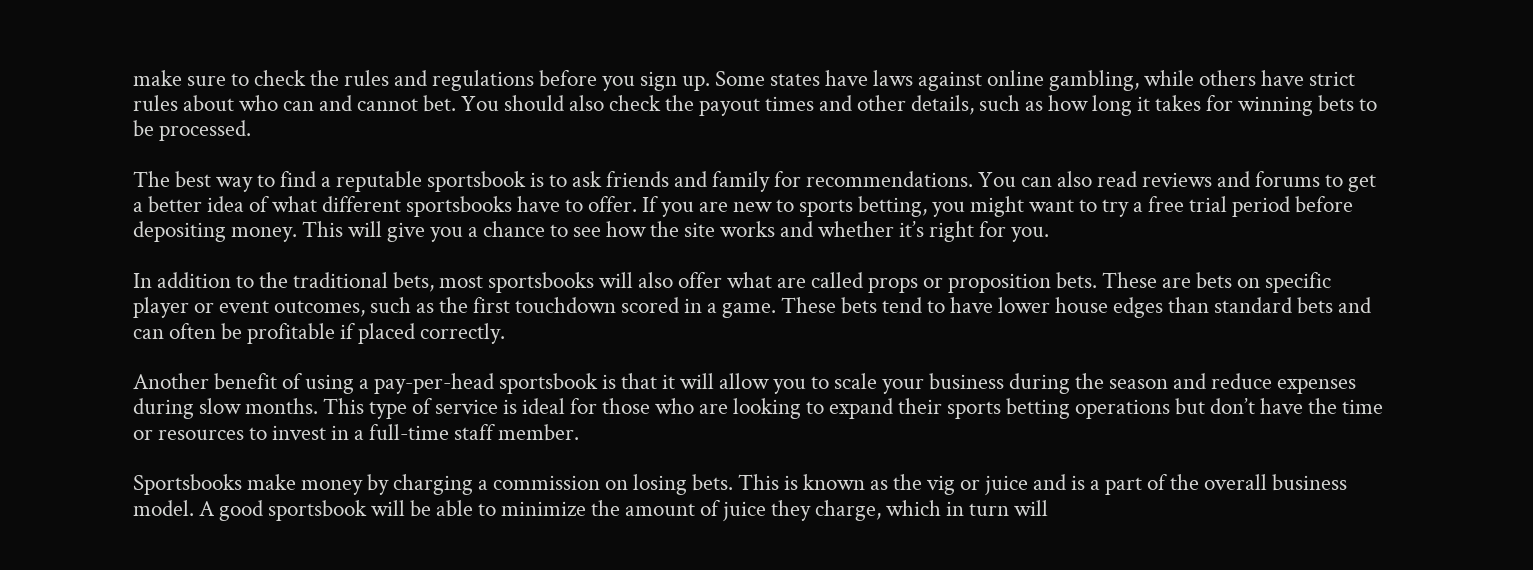make sure to check the rules and regulations before you sign up. Some states have laws against online gambling, while others have strict rules about who can and cannot bet. You should also check the payout times and other details, such as how long it takes for winning bets to be processed.

The best way to find a reputable sportsbook is to ask friends and family for recommendations. You can also read reviews and forums to get a better idea of what different sportsbooks have to offer. If you are new to sports betting, you might want to try a free trial period before depositing money. This will give you a chance to see how the site works and whether it’s right for you.

In addition to the traditional bets, most sportsbooks will also offer what are called props or proposition bets. These are bets on specific player or event outcomes, such as the first touchdown scored in a game. These bets tend to have lower house edges than standard bets and can often be profitable if placed correctly.

Another benefit of using a pay-per-head sportsbook is that it will allow you to scale your business during the season and reduce expenses during slow months. This type of service is ideal for those who are looking to expand their sports betting operations but don’t have the time or resources to invest in a full-time staff member.

Sportsbooks make money by charging a commission on losing bets. This is known as the vig or juice and is a part of the overall business model. A good sportsbook will be able to minimize the amount of juice they charge, which in turn will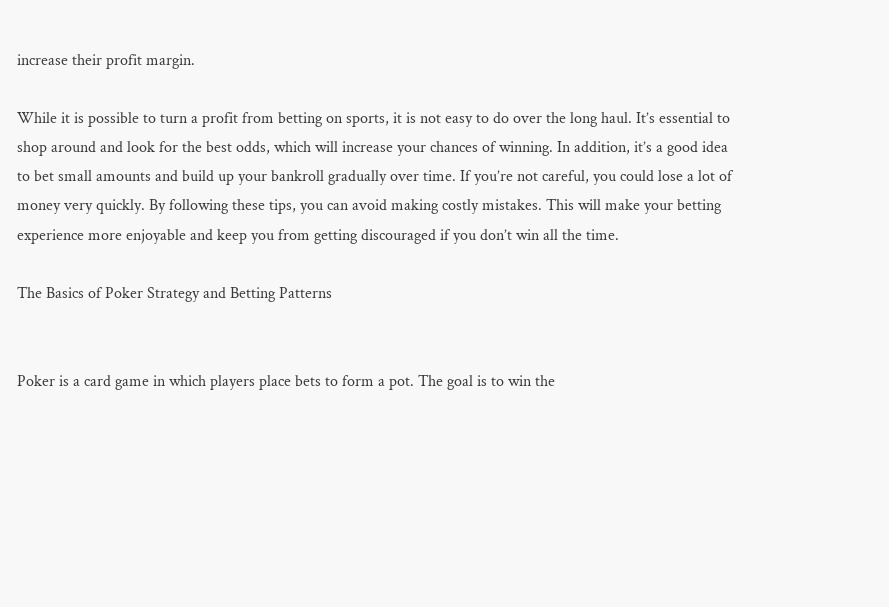increase their profit margin.

While it is possible to turn a profit from betting on sports, it is not easy to do over the long haul. It’s essential to shop around and look for the best odds, which will increase your chances of winning. In addition, it’s a good idea to bet small amounts and build up your bankroll gradually over time. If you’re not careful, you could lose a lot of money very quickly. By following these tips, you can avoid making costly mistakes. This will make your betting experience more enjoyable and keep you from getting discouraged if you don’t win all the time.

The Basics of Poker Strategy and Betting Patterns


Poker is a card game in which players place bets to form a pot. The goal is to win the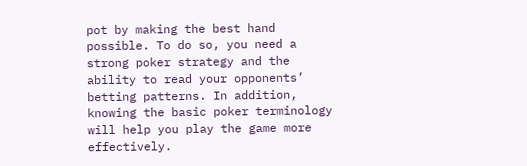pot by making the best hand possible. To do so, you need a strong poker strategy and the ability to read your opponents’ betting patterns. In addition, knowing the basic poker terminology will help you play the game more effectively.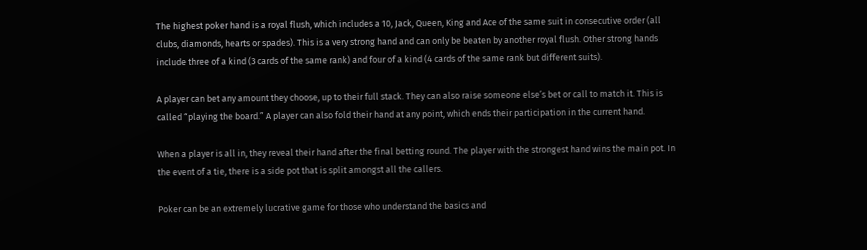The highest poker hand is a royal flush, which includes a 10, Jack, Queen, King and Ace of the same suit in consecutive order (all clubs, diamonds, hearts or spades). This is a very strong hand and can only be beaten by another royal flush. Other strong hands include three of a kind (3 cards of the same rank) and four of a kind (4 cards of the same rank but different suits).

A player can bet any amount they choose, up to their full stack. They can also raise someone else’s bet or call to match it. This is called “playing the board.” A player can also fold their hand at any point, which ends their participation in the current hand.

When a player is all in, they reveal their hand after the final betting round. The player with the strongest hand wins the main pot. In the event of a tie, there is a side pot that is split amongst all the callers.

Poker can be an extremely lucrative game for those who understand the basics and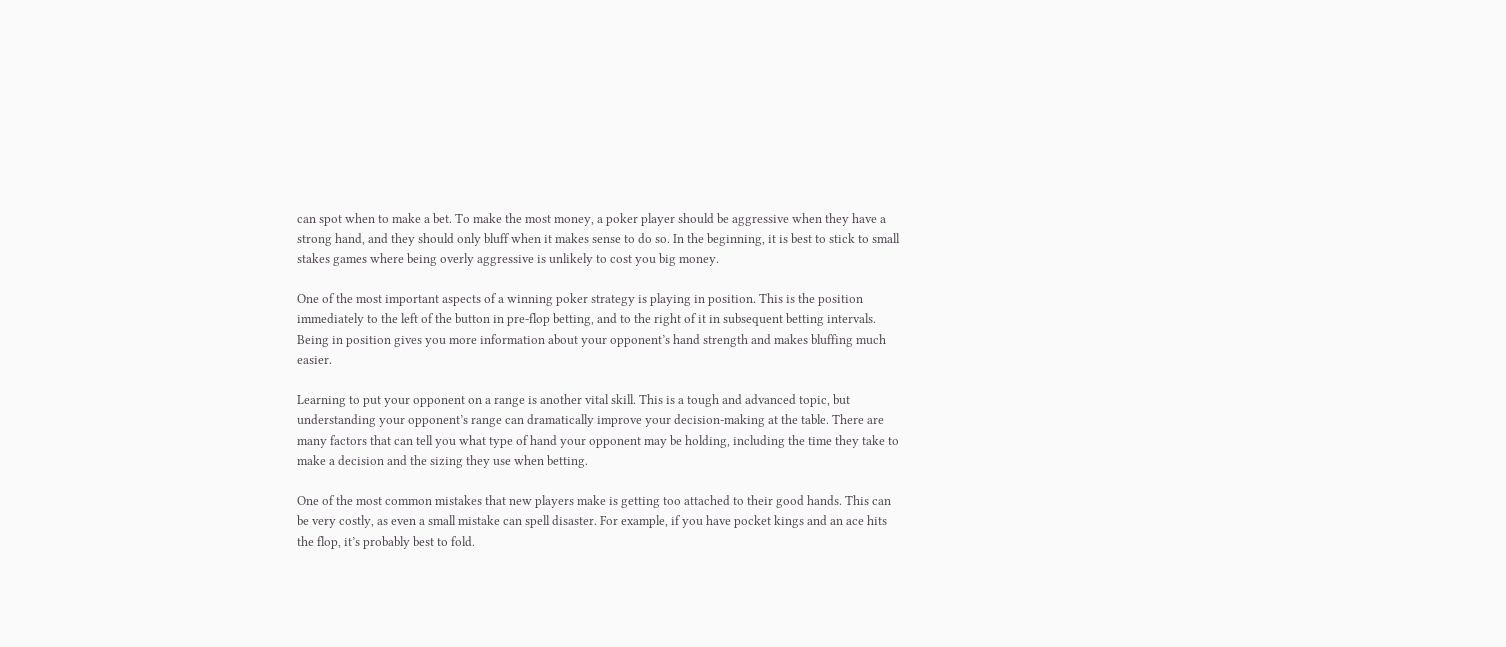can spot when to make a bet. To make the most money, a poker player should be aggressive when they have a strong hand, and they should only bluff when it makes sense to do so. In the beginning, it is best to stick to small stakes games where being overly aggressive is unlikely to cost you big money.

One of the most important aspects of a winning poker strategy is playing in position. This is the position immediately to the left of the button in pre-flop betting, and to the right of it in subsequent betting intervals. Being in position gives you more information about your opponent’s hand strength and makes bluffing much easier.

Learning to put your opponent on a range is another vital skill. This is a tough and advanced topic, but understanding your opponent’s range can dramatically improve your decision-making at the table. There are many factors that can tell you what type of hand your opponent may be holding, including the time they take to make a decision and the sizing they use when betting.

One of the most common mistakes that new players make is getting too attached to their good hands. This can be very costly, as even a small mistake can spell disaster. For example, if you have pocket kings and an ace hits the flop, it’s probably best to fold.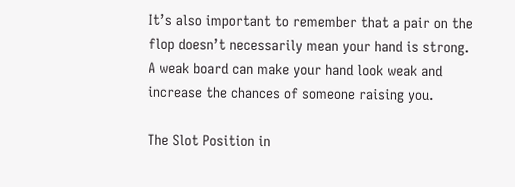It’s also important to remember that a pair on the flop doesn’t necessarily mean your hand is strong. A weak board can make your hand look weak and increase the chances of someone raising you.

The Slot Position in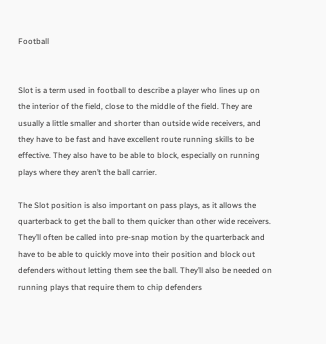Football


Slot is a term used in football to describe a player who lines up on the interior of the field, close to the middle of the field. They are usually a little smaller and shorter than outside wide receivers, and they have to be fast and have excellent route running skills to be effective. They also have to be able to block, especially on running plays where they aren’t the ball carrier.

The Slot position is also important on pass plays, as it allows the quarterback to get the ball to them quicker than other wide receivers. They’ll often be called into pre-snap motion by the quarterback and have to be able to quickly move into their position and block out defenders without letting them see the ball. They’ll also be needed on running plays that require them to chip defenders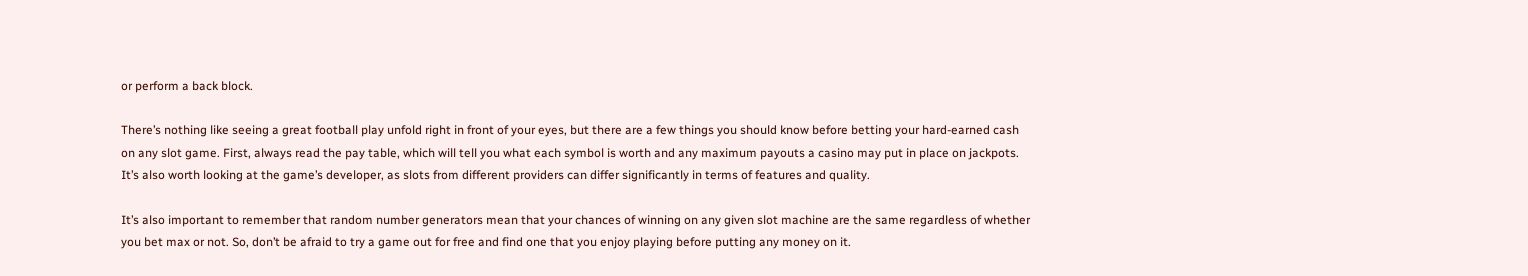or perform a back block.

There’s nothing like seeing a great football play unfold right in front of your eyes, but there are a few things you should know before betting your hard-earned cash on any slot game. First, always read the pay table, which will tell you what each symbol is worth and any maximum payouts a casino may put in place on jackpots. It’s also worth looking at the game’s developer, as slots from different providers can differ significantly in terms of features and quality.

It’s also important to remember that random number generators mean that your chances of winning on any given slot machine are the same regardless of whether you bet max or not. So, don’t be afraid to try a game out for free and find one that you enjoy playing before putting any money on it.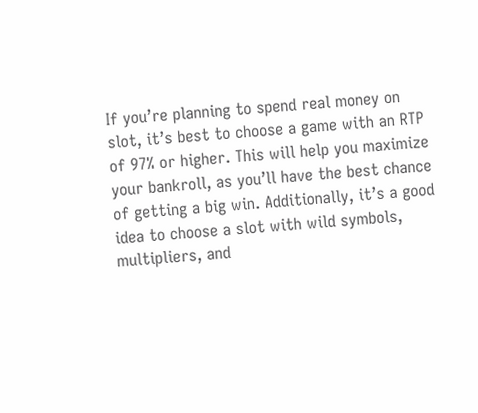If you’re planning to spend real money on slot, it’s best to choose a game with an RTP of 97% or higher. This will help you maximize your bankroll, as you’ll have the best chance of getting a big win. Additionally, it’s a good idea to choose a slot with wild symbols, multipliers, and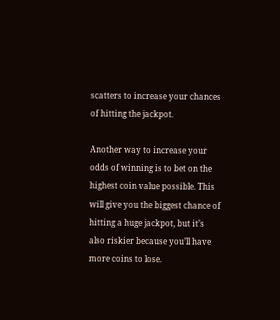scatters to increase your chances of hitting the jackpot.

Another way to increase your odds of winning is to bet on the highest coin value possible. This will give you the biggest chance of hitting a huge jackpot, but it’s also riskier because you’ll have more coins to lose.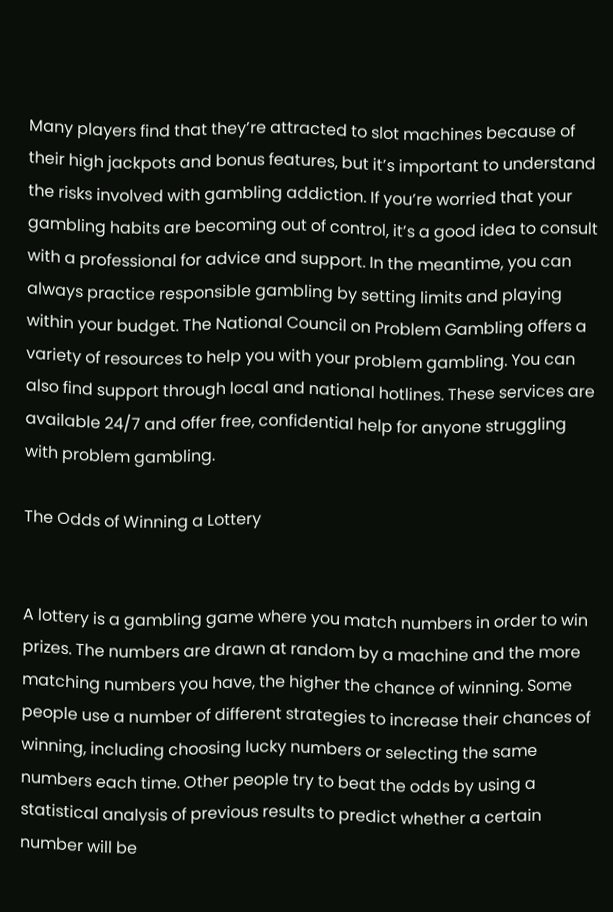Many players find that they’re attracted to slot machines because of their high jackpots and bonus features, but it’s important to understand the risks involved with gambling addiction. If you’re worried that your gambling habits are becoming out of control, it’s a good idea to consult with a professional for advice and support. In the meantime, you can always practice responsible gambling by setting limits and playing within your budget. The National Council on Problem Gambling offers a variety of resources to help you with your problem gambling. You can also find support through local and national hotlines. These services are available 24/7 and offer free, confidential help for anyone struggling with problem gambling.

The Odds of Winning a Lottery


A lottery is a gambling game where you match numbers in order to win prizes. The numbers are drawn at random by a machine and the more matching numbers you have, the higher the chance of winning. Some people use a number of different strategies to increase their chances of winning, including choosing lucky numbers or selecting the same numbers each time. Other people try to beat the odds by using a statistical analysis of previous results to predict whether a certain number will be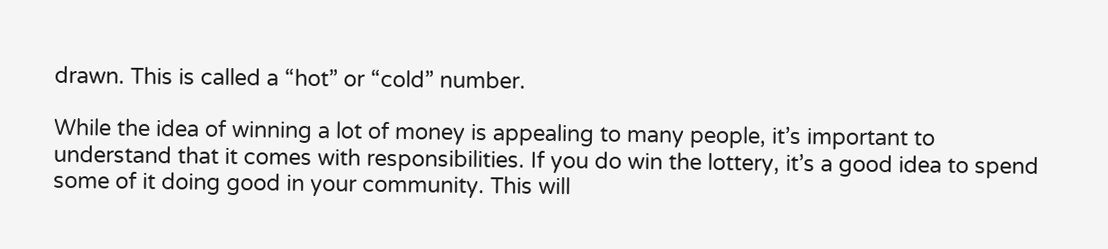drawn. This is called a “hot” or “cold” number.

While the idea of winning a lot of money is appealing to many people, it’s important to understand that it comes with responsibilities. If you do win the lottery, it’s a good idea to spend some of it doing good in your community. This will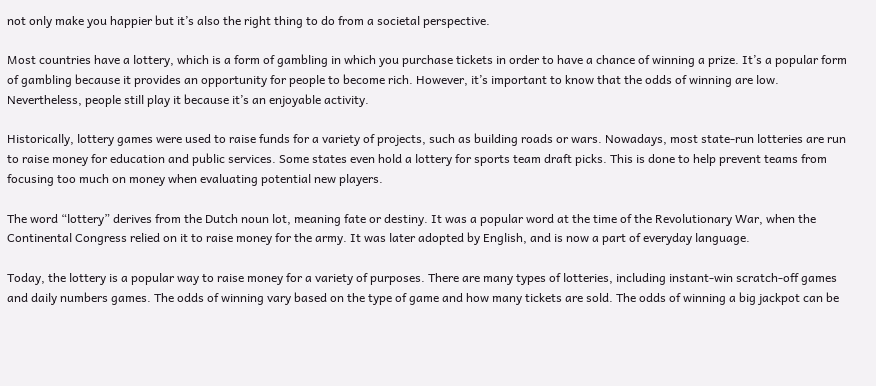not only make you happier but it’s also the right thing to do from a societal perspective.

Most countries have a lottery, which is a form of gambling in which you purchase tickets in order to have a chance of winning a prize. It’s a popular form of gambling because it provides an opportunity for people to become rich. However, it’s important to know that the odds of winning are low. Nevertheless, people still play it because it’s an enjoyable activity.

Historically, lottery games were used to raise funds for a variety of projects, such as building roads or wars. Nowadays, most state-run lotteries are run to raise money for education and public services. Some states even hold a lottery for sports team draft picks. This is done to help prevent teams from focusing too much on money when evaluating potential new players.

The word “lottery” derives from the Dutch noun lot, meaning fate or destiny. It was a popular word at the time of the Revolutionary War, when the Continental Congress relied on it to raise money for the army. It was later adopted by English, and is now a part of everyday language.

Today, the lottery is a popular way to raise money for a variety of purposes. There are many types of lotteries, including instant-win scratch-off games and daily numbers games. The odds of winning vary based on the type of game and how many tickets are sold. The odds of winning a big jackpot can be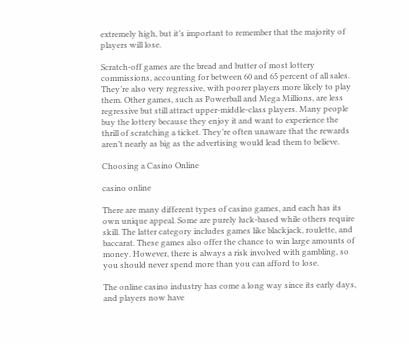extremely high, but it’s important to remember that the majority of players will lose.

Scratch-off games are the bread and butter of most lottery commissions, accounting for between 60 and 65 percent of all sales. They’re also very regressive, with poorer players more likely to play them. Other games, such as Powerball and Mega Millions, are less regressive but still attract upper-middle-class players. Many people buy the lottery because they enjoy it and want to experience the thrill of scratching a ticket. They’re often unaware that the rewards aren’t nearly as big as the advertising would lead them to believe.

Choosing a Casino Online

casino online

There are many different types of casino games, and each has its own unique appeal. Some are purely luck-based while others require skill. The latter category includes games like blackjack, roulette, and baccarat. These games also offer the chance to win large amounts of money. However, there is always a risk involved with gambling, so you should never spend more than you can afford to lose.

The online casino industry has come a long way since its early days, and players now have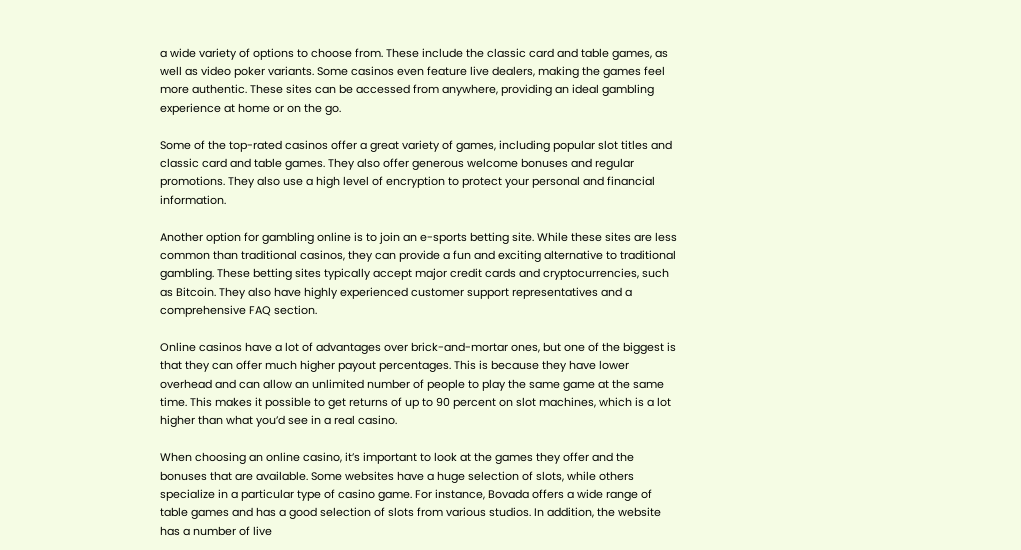a wide variety of options to choose from. These include the classic card and table games, as well as video poker variants. Some casinos even feature live dealers, making the games feel more authentic. These sites can be accessed from anywhere, providing an ideal gambling experience at home or on the go.

Some of the top-rated casinos offer a great variety of games, including popular slot titles and classic card and table games. They also offer generous welcome bonuses and regular promotions. They also use a high level of encryption to protect your personal and financial information.

Another option for gambling online is to join an e-sports betting site. While these sites are less common than traditional casinos, they can provide a fun and exciting alternative to traditional gambling. These betting sites typically accept major credit cards and cryptocurrencies, such as Bitcoin. They also have highly experienced customer support representatives and a comprehensive FAQ section.

Online casinos have a lot of advantages over brick-and-mortar ones, but one of the biggest is that they can offer much higher payout percentages. This is because they have lower overhead and can allow an unlimited number of people to play the same game at the same time. This makes it possible to get returns of up to 90 percent on slot machines, which is a lot higher than what you’d see in a real casino.

When choosing an online casino, it’s important to look at the games they offer and the bonuses that are available. Some websites have a huge selection of slots, while others specialize in a particular type of casino game. For instance, Bovada offers a wide range of table games and has a good selection of slots from various studios. In addition, the website has a number of live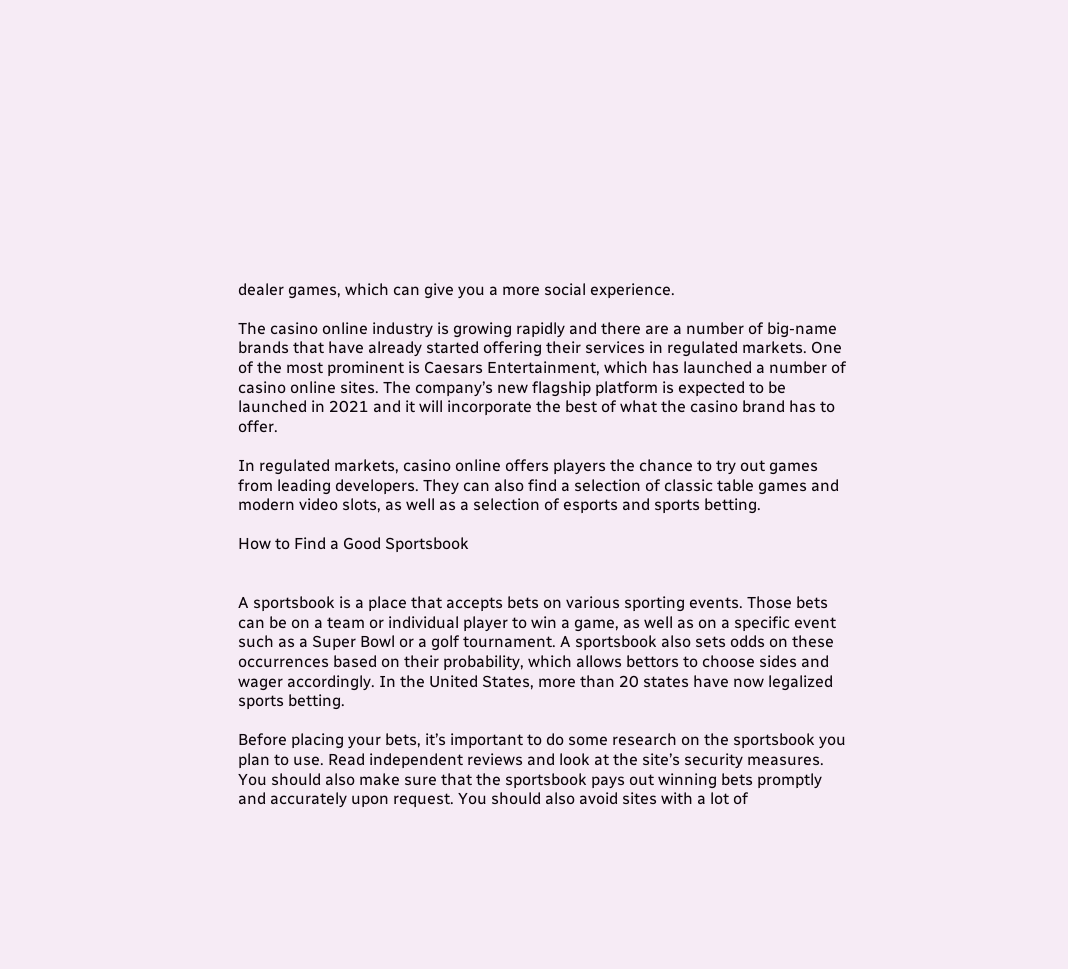dealer games, which can give you a more social experience.

The casino online industry is growing rapidly and there are a number of big-name brands that have already started offering their services in regulated markets. One of the most prominent is Caesars Entertainment, which has launched a number of casino online sites. The company’s new flagship platform is expected to be launched in 2021 and it will incorporate the best of what the casino brand has to offer.

In regulated markets, casino online offers players the chance to try out games from leading developers. They can also find a selection of classic table games and modern video slots, as well as a selection of esports and sports betting.

How to Find a Good Sportsbook


A sportsbook is a place that accepts bets on various sporting events. Those bets can be on a team or individual player to win a game, as well as on a specific event such as a Super Bowl or a golf tournament. A sportsbook also sets odds on these occurrences based on their probability, which allows bettors to choose sides and wager accordingly. In the United States, more than 20 states have now legalized sports betting.

Before placing your bets, it’s important to do some research on the sportsbook you plan to use. Read independent reviews and look at the site’s security measures. You should also make sure that the sportsbook pays out winning bets promptly and accurately upon request. You should also avoid sites with a lot of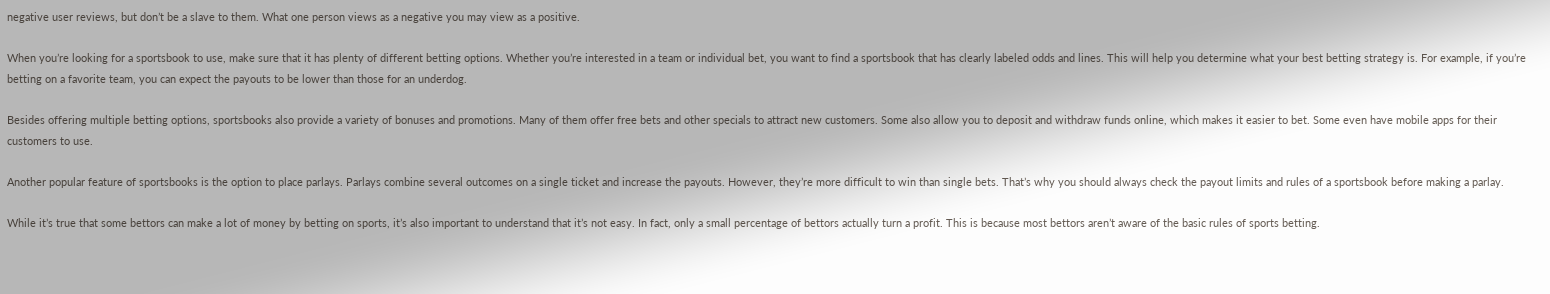negative user reviews, but don’t be a slave to them. What one person views as a negative you may view as a positive.

When you’re looking for a sportsbook to use, make sure that it has plenty of different betting options. Whether you’re interested in a team or individual bet, you want to find a sportsbook that has clearly labeled odds and lines. This will help you determine what your best betting strategy is. For example, if you’re betting on a favorite team, you can expect the payouts to be lower than those for an underdog.

Besides offering multiple betting options, sportsbooks also provide a variety of bonuses and promotions. Many of them offer free bets and other specials to attract new customers. Some also allow you to deposit and withdraw funds online, which makes it easier to bet. Some even have mobile apps for their customers to use.

Another popular feature of sportsbooks is the option to place parlays. Parlays combine several outcomes on a single ticket and increase the payouts. However, they’re more difficult to win than single bets. That’s why you should always check the payout limits and rules of a sportsbook before making a parlay.

While it’s true that some bettors can make a lot of money by betting on sports, it’s also important to understand that it’s not easy. In fact, only a small percentage of bettors actually turn a profit. This is because most bettors aren’t aware of the basic rules of sports betting.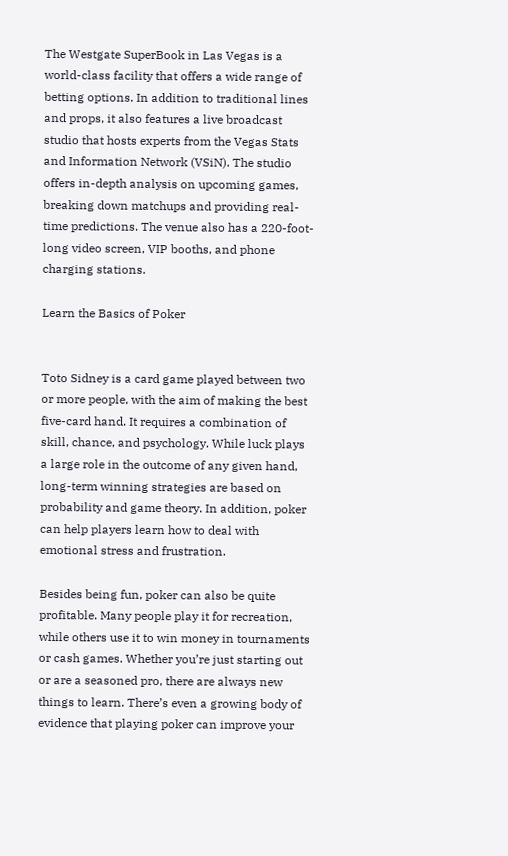The Westgate SuperBook in Las Vegas is a world-class facility that offers a wide range of betting options. In addition to traditional lines and props, it also features a live broadcast studio that hosts experts from the Vegas Stats and Information Network (VSiN). The studio offers in-depth analysis on upcoming games, breaking down matchups and providing real-time predictions. The venue also has a 220-foot-long video screen, VIP booths, and phone charging stations.

Learn the Basics of Poker


Toto Sidney is a card game played between two or more people, with the aim of making the best five-card hand. It requires a combination of skill, chance, and psychology. While luck plays a large role in the outcome of any given hand, long-term winning strategies are based on probability and game theory. In addition, poker can help players learn how to deal with emotional stress and frustration.

Besides being fun, poker can also be quite profitable. Many people play it for recreation, while others use it to win money in tournaments or cash games. Whether you’re just starting out or are a seasoned pro, there are always new things to learn. There’s even a growing body of evidence that playing poker can improve your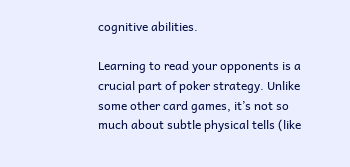cognitive abilities.

Learning to read your opponents is a crucial part of poker strategy. Unlike some other card games, it’s not so much about subtle physical tells (like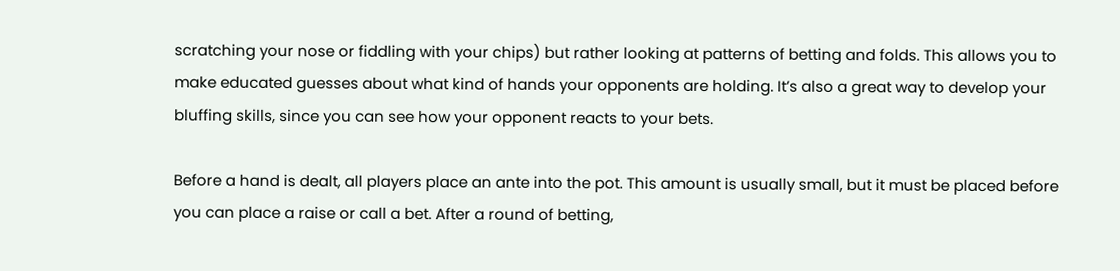scratching your nose or fiddling with your chips) but rather looking at patterns of betting and folds. This allows you to make educated guesses about what kind of hands your opponents are holding. It’s also a great way to develop your bluffing skills, since you can see how your opponent reacts to your bets.

Before a hand is dealt, all players place an ante into the pot. This amount is usually small, but it must be placed before you can place a raise or call a bet. After a round of betting,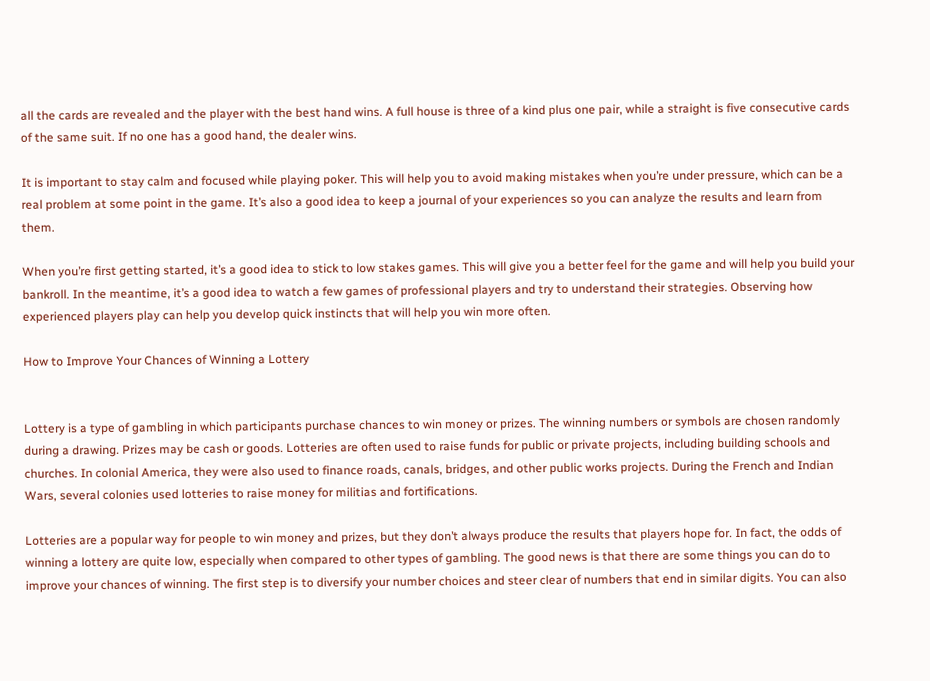all the cards are revealed and the player with the best hand wins. A full house is three of a kind plus one pair, while a straight is five consecutive cards of the same suit. If no one has a good hand, the dealer wins.

It is important to stay calm and focused while playing poker. This will help you to avoid making mistakes when you’re under pressure, which can be a real problem at some point in the game. It’s also a good idea to keep a journal of your experiences so you can analyze the results and learn from them.

When you’re first getting started, it’s a good idea to stick to low stakes games. This will give you a better feel for the game and will help you build your bankroll. In the meantime, it’s a good idea to watch a few games of professional players and try to understand their strategies. Observing how experienced players play can help you develop quick instincts that will help you win more often.

How to Improve Your Chances of Winning a Lottery


Lottery is a type of gambling in which participants purchase chances to win money or prizes. The winning numbers or symbols are chosen randomly during a drawing. Prizes may be cash or goods. Lotteries are often used to raise funds for public or private projects, including building schools and churches. In colonial America, they were also used to finance roads, canals, bridges, and other public works projects. During the French and Indian Wars, several colonies used lotteries to raise money for militias and fortifications.

Lotteries are a popular way for people to win money and prizes, but they don’t always produce the results that players hope for. In fact, the odds of winning a lottery are quite low, especially when compared to other types of gambling. The good news is that there are some things you can do to improve your chances of winning. The first step is to diversify your number choices and steer clear of numbers that end in similar digits. You can also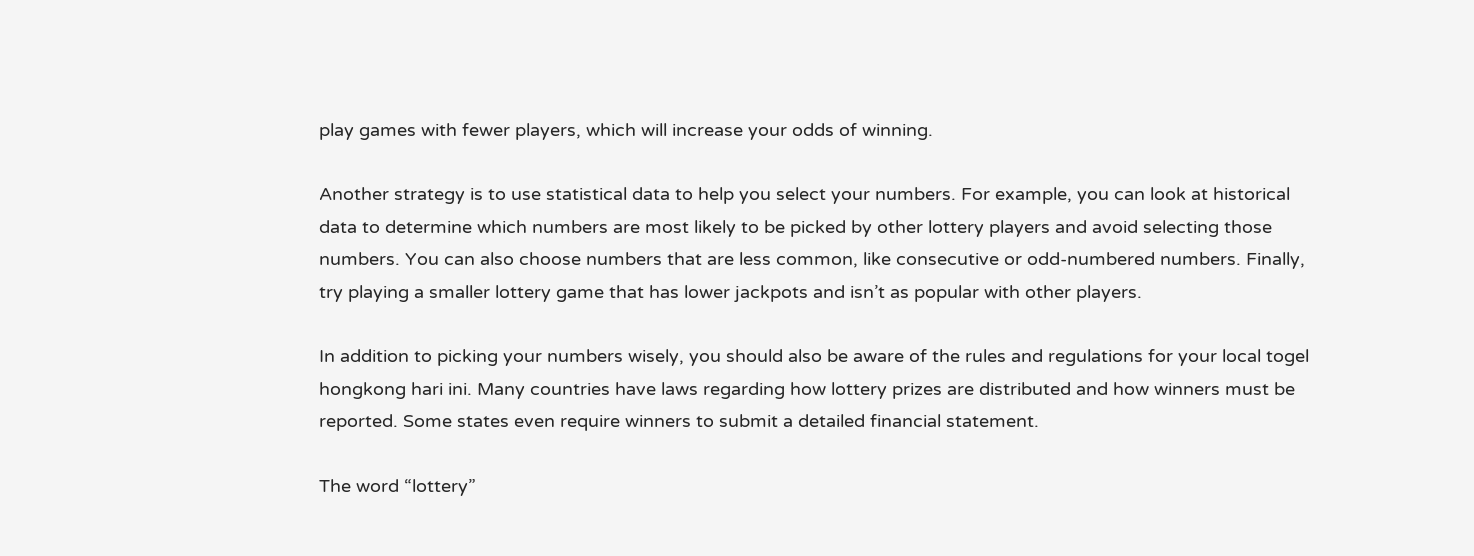play games with fewer players, which will increase your odds of winning.

Another strategy is to use statistical data to help you select your numbers. For example, you can look at historical data to determine which numbers are most likely to be picked by other lottery players and avoid selecting those numbers. You can also choose numbers that are less common, like consecutive or odd-numbered numbers. Finally, try playing a smaller lottery game that has lower jackpots and isn’t as popular with other players.

In addition to picking your numbers wisely, you should also be aware of the rules and regulations for your local togel hongkong hari ini. Many countries have laws regarding how lottery prizes are distributed and how winners must be reported. Some states even require winners to submit a detailed financial statement.

The word “lottery”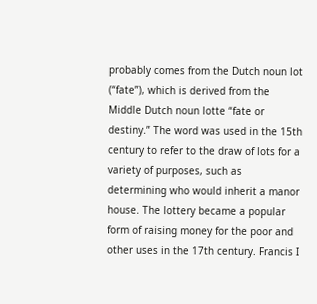probably comes from the Dutch noun lot (“fate”), which is derived from the Middle Dutch noun lotte “fate or destiny.” The word was used in the 15th century to refer to the draw of lots for a variety of purposes, such as determining who would inherit a manor house. The lottery became a popular form of raising money for the poor and other uses in the 17th century. Francis I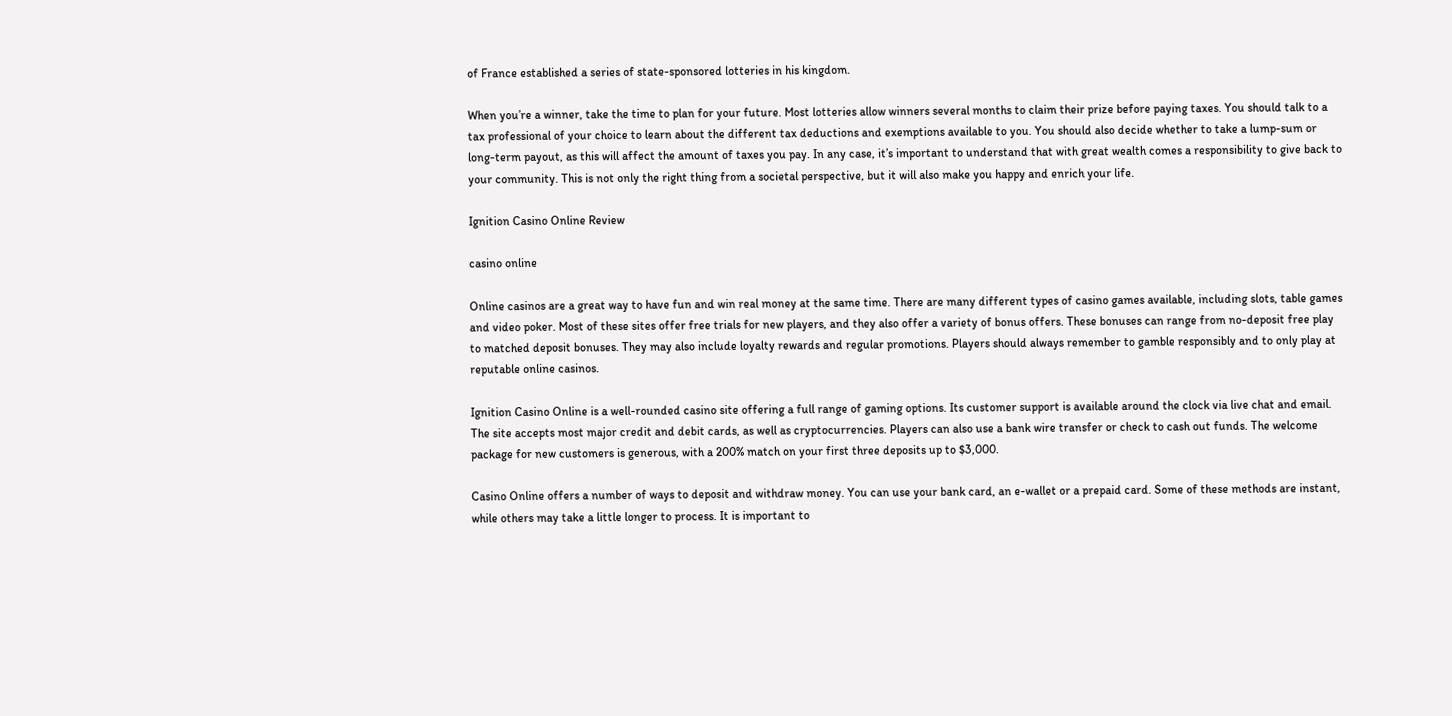of France established a series of state-sponsored lotteries in his kingdom.

When you’re a winner, take the time to plan for your future. Most lotteries allow winners several months to claim their prize before paying taxes. You should talk to a tax professional of your choice to learn about the different tax deductions and exemptions available to you. You should also decide whether to take a lump-sum or long-term payout, as this will affect the amount of taxes you pay. In any case, it’s important to understand that with great wealth comes a responsibility to give back to your community. This is not only the right thing from a societal perspective, but it will also make you happy and enrich your life.

Ignition Casino Online Review

casino online

Online casinos are a great way to have fun and win real money at the same time. There are many different types of casino games available, including slots, table games and video poker. Most of these sites offer free trials for new players, and they also offer a variety of bonus offers. These bonuses can range from no-deposit free play to matched deposit bonuses. They may also include loyalty rewards and regular promotions. Players should always remember to gamble responsibly and to only play at reputable online casinos.

Ignition Casino Online is a well-rounded casino site offering a full range of gaming options. Its customer support is available around the clock via live chat and email. The site accepts most major credit and debit cards, as well as cryptocurrencies. Players can also use a bank wire transfer or check to cash out funds. The welcome package for new customers is generous, with a 200% match on your first three deposits up to $3,000.

Casino Online offers a number of ways to deposit and withdraw money. You can use your bank card, an e-wallet or a prepaid card. Some of these methods are instant, while others may take a little longer to process. It is important to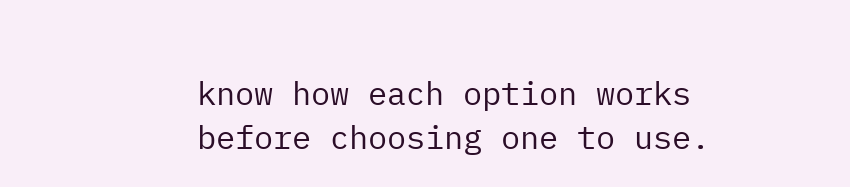know how each option works before choosing one to use.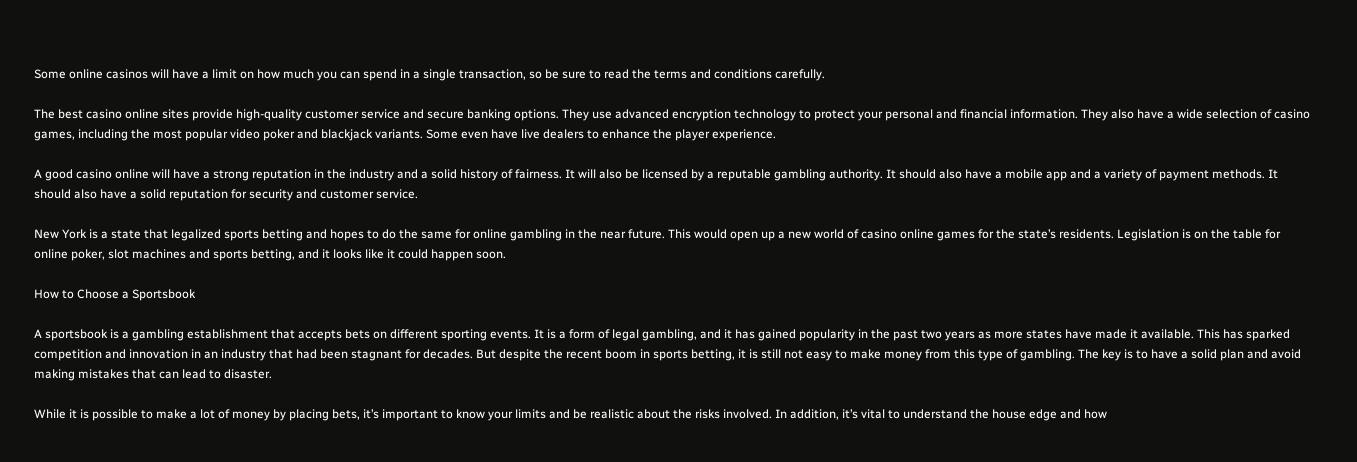Some online casinos will have a limit on how much you can spend in a single transaction, so be sure to read the terms and conditions carefully.

The best casino online sites provide high-quality customer service and secure banking options. They use advanced encryption technology to protect your personal and financial information. They also have a wide selection of casino games, including the most popular video poker and blackjack variants. Some even have live dealers to enhance the player experience.

A good casino online will have a strong reputation in the industry and a solid history of fairness. It will also be licensed by a reputable gambling authority. It should also have a mobile app and a variety of payment methods. It should also have a solid reputation for security and customer service.

New York is a state that legalized sports betting and hopes to do the same for online gambling in the near future. This would open up a new world of casino online games for the state’s residents. Legislation is on the table for online poker, slot machines and sports betting, and it looks like it could happen soon.

How to Choose a Sportsbook

A sportsbook is a gambling establishment that accepts bets on different sporting events. It is a form of legal gambling, and it has gained popularity in the past two years as more states have made it available. This has sparked competition and innovation in an industry that had been stagnant for decades. But despite the recent boom in sports betting, it is still not easy to make money from this type of gambling. The key is to have a solid plan and avoid making mistakes that can lead to disaster.

While it is possible to make a lot of money by placing bets, it’s important to know your limits and be realistic about the risks involved. In addition, it’s vital to understand the house edge and how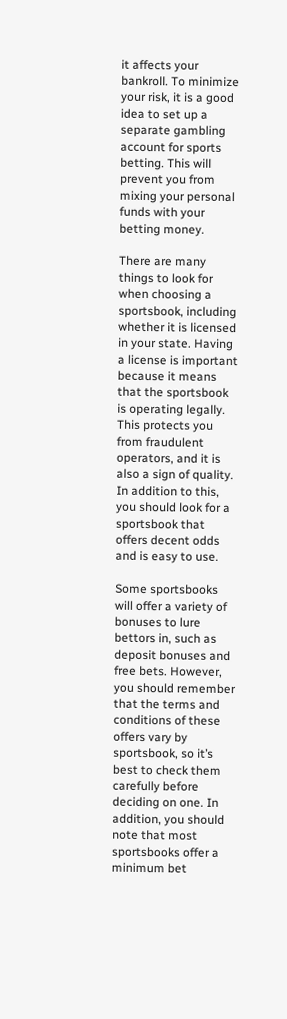it affects your bankroll. To minimize your risk, it is a good idea to set up a separate gambling account for sports betting. This will prevent you from mixing your personal funds with your betting money.

There are many things to look for when choosing a sportsbook, including whether it is licensed in your state. Having a license is important because it means that the sportsbook is operating legally. This protects you from fraudulent operators, and it is also a sign of quality. In addition to this, you should look for a sportsbook that offers decent odds and is easy to use.

Some sportsbooks will offer a variety of bonuses to lure bettors in, such as deposit bonuses and free bets. However, you should remember that the terms and conditions of these offers vary by sportsbook, so it’s best to check them carefully before deciding on one. In addition, you should note that most sportsbooks offer a minimum bet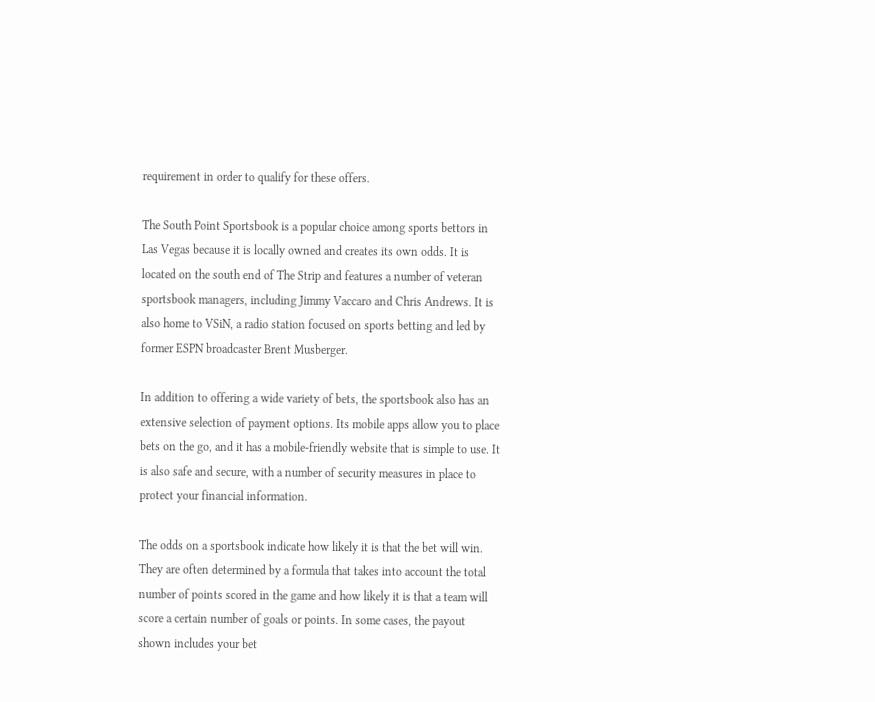requirement in order to qualify for these offers.

The South Point Sportsbook is a popular choice among sports bettors in Las Vegas because it is locally owned and creates its own odds. It is located on the south end of The Strip and features a number of veteran sportsbook managers, including Jimmy Vaccaro and Chris Andrews. It is also home to VSiN, a radio station focused on sports betting and led by former ESPN broadcaster Brent Musberger.

In addition to offering a wide variety of bets, the sportsbook also has an extensive selection of payment options. Its mobile apps allow you to place bets on the go, and it has a mobile-friendly website that is simple to use. It is also safe and secure, with a number of security measures in place to protect your financial information.

The odds on a sportsbook indicate how likely it is that the bet will win. They are often determined by a formula that takes into account the total number of points scored in the game and how likely it is that a team will score a certain number of goals or points. In some cases, the payout shown includes your bet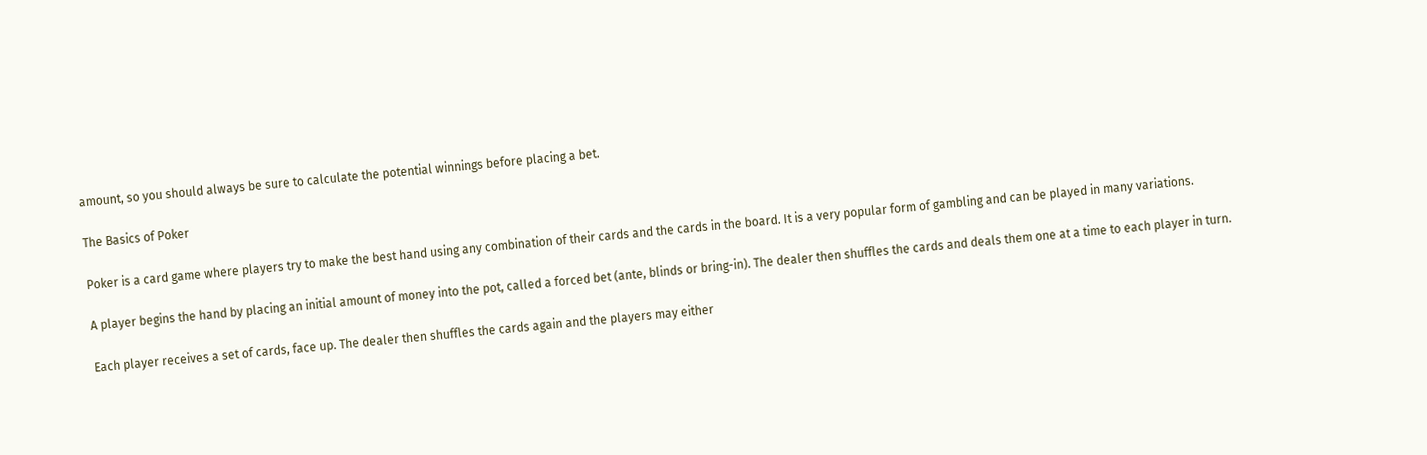amount, so you should always be sure to calculate the potential winnings before placing a bet.

The Basics of Poker

Poker is a card game where players try to make the best hand using any combination of their cards and the cards in the board. It is a very popular form of gambling and can be played in many variations.

A player begins the hand by placing an initial amount of money into the pot, called a forced bet (ante, blinds or bring-in). The dealer then shuffles the cards and deals them one at a time to each player in turn.

Each player receives a set of cards, face up. The dealer then shuffles the cards again and the players may either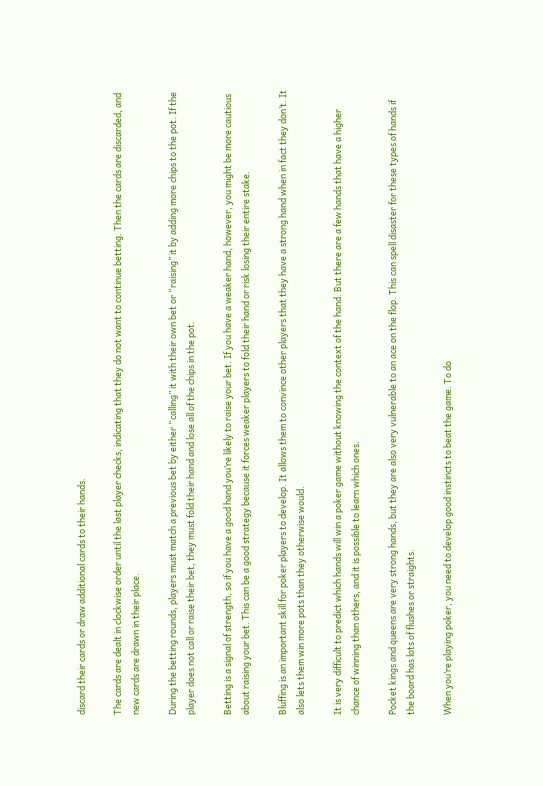discard their cards or draw additional cards to their hands.

The cards are dealt in clockwise order until the last player checks, indicating that they do not want to continue betting. Then the cards are discarded, and new cards are drawn in their place.

During the betting rounds, players must match a previous bet by either “calling” it with their own bet or “raising” it by adding more chips to the pot. If the player does not call or raise their bet, they must fold their hand and lose all of the chips in the pot.

Betting is a signal of strength, so if you have a good hand you’re likely to raise your bet. If you have a weaker hand, however, you might be more cautious about raising your bet. This can be a good strategy because it forces weaker players to fold their hand or risk losing their entire stake.

Bluffing is an important skill for poker players to develop. It allows them to convince other players that they have a strong hand when in fact they don’t. It also lets them win more pots than they otherwise would.

It is very difficult to predict which hands will win a poker game without knowing the context of the hand. But there are a few hands that have a higher chance of winning than others, and it is possible to learn which ones.

Pocket kings and queens are very strong hands, but they are also very vulnerable to an ace on the flop. This can spell disaster for these types of hands if the board has lots of flushes or straights.

When you’re playing poker, you need to develop good instincts to beat the game. To do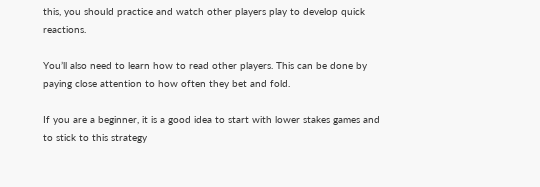this, you should practice and watch other players play to develop quick reactions.

You’ll also need to learn how to read other players. This can be done by paying close attention to how often they bet and fold.

If you are a beginner, it is a good idea to start with lower stakes games and to stick to this strategy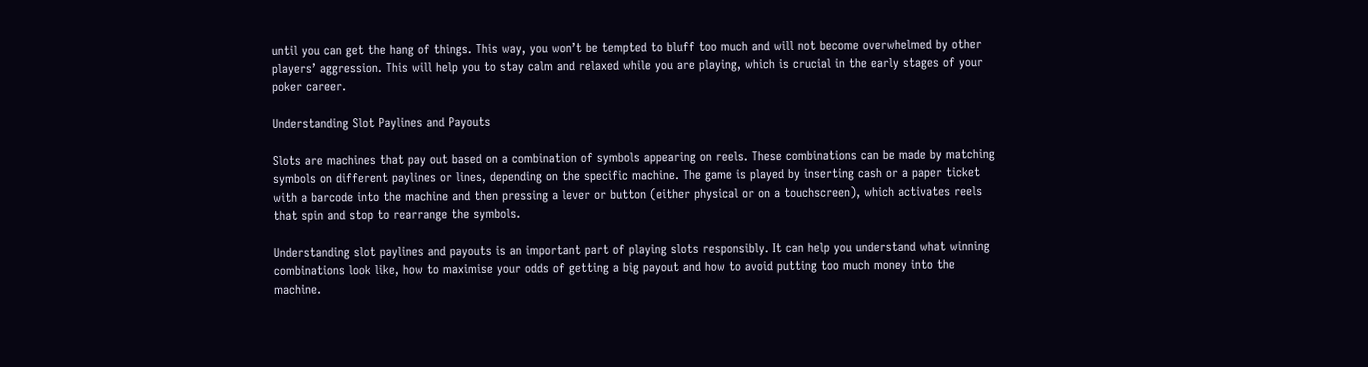until you can get the hang of things. This way, you won’t be tempted to bluff too much and will not become overwhelmed by other players’ aggression. This will help you to stay calm and relaxed while you are playing, which is crucial in the early stages of your poker career.

Understanding Slot Paylines and Payouts

Slots are machines that pay out based on a combination of symbols appearing on reels. These combinations can be made by matching symbols on different paylines or lines, depending on the specific machine. The game is played by inserting cash or a paper ticket with a barcode into the machine and then pressing a lever or button (either physical or on a touchscreen), which activates reels that spin and stop to rearrange the symbols.

Understanding slot paylines and payouts is an important part of playing slots responsibly. It can help you understand what winning combinations look like, how to maximise your odds of getting a big payout and how to avoid putting too much money into the machine.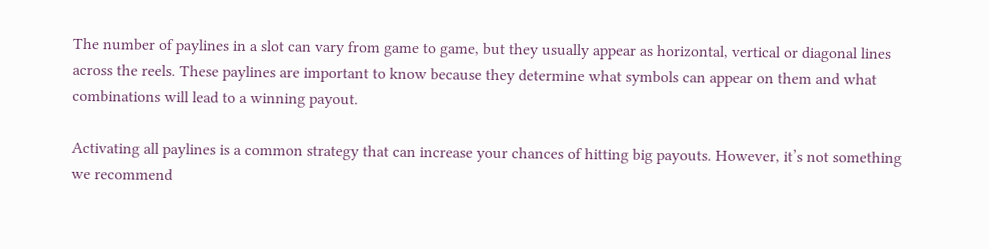The number of paylines in a slot can vary from game to game, but they usually appear as horizontal, vertical or diagonal lines across the reels. These paylines are important to know because they determine what symbols can appear on them and what combinations will lead to a winning payout.

Activating all paylines is a common strategy that can increase your chances of hitting big payouts. However, it’s not something we recommend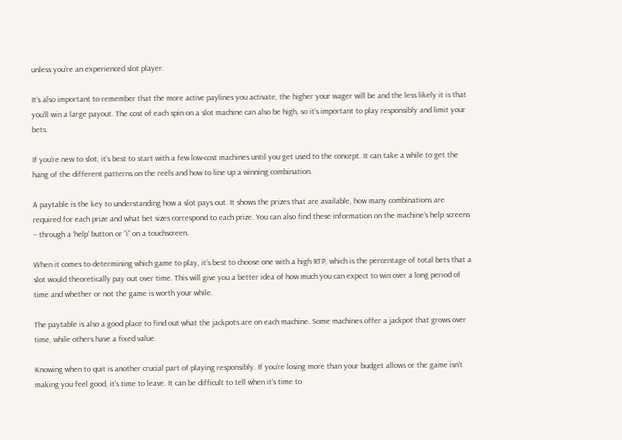unless you’re an experienced slot player.

It’s also important to remember that the more active paylines you activate, the higher your wager will be and the less likely it is that you’ll win a large payout. The cost of each spin on a slot machine can also be high, so it’s important to play responsibly and limit your bets.

If you’re new to slot, it’s best to start with a few low-cost machines until you get used to the concept. It can take a while to get the hang of the different patterns on the reels and how to line up a winning combination.

A paytable is the key to understanding how a slot pays out. It shows the prizes that are available, how many combinations are required for each prize and what bet sizes correspond to each prize. You can also find these information on the machine’s help screens – through a ‘help’ button or “i” on a touchscreen.

When it comes to determining which game to play, it’s best to choose one with a high RTP, which is the percentage of total bets that a slot would theoretically pay out over time. This will give you a better idea of how much you can expect to win over a long period of time and whether or not the game is worth your while.

The paytable is also a good place to find out what the jackpots are on each machine. Some machines offer a jackpot that grows over time, while others have a fixed value.

Knowing when to quit is another crucial part of playing responsibly. If you’re losing more than your budget allows or the game isn’t making you feel good, it’s time to leave. It can be difficult to tell when it’s time to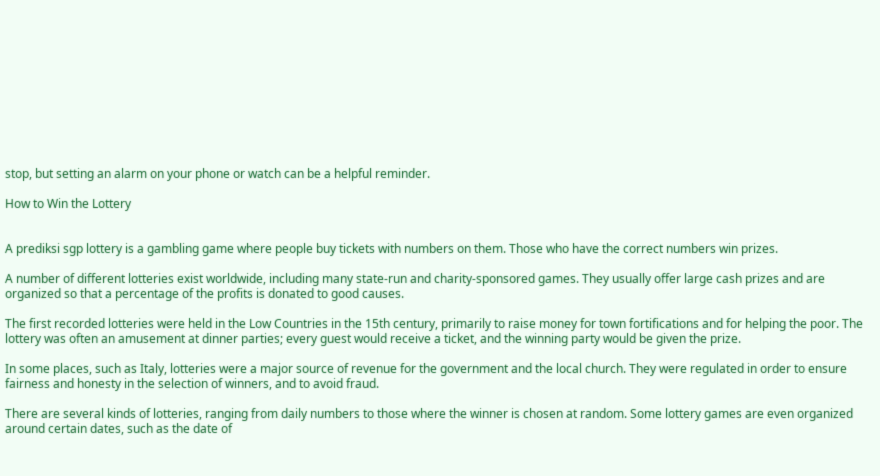stop, but setting an alarm on your phone or watch can be a helpful reminder.

How to Win the Lottery


A prediksi sgp lottery is a gambling game where people buy tickets with numbers on them. Those who have the correct numbers win prizes.

A number of different lotteries exist worldwide, including many state-run and charity-sponsored games. They usually offer large cash prizes and are organized so that a percentage of the profits is donated to good causes.

The first recorded lotteries were held in the Low Countries in the 15th century, primarily to raise money for town fortifications and for helping the poor. The lottery was often an amusement at dinner parties; every guest would receive a ticket, and the winning party would be given the prize.

In some places, such as Italy, lotteries were a major source of revenue for the government and the local church. They were regulated in order to ensure fairness and honesty in the selection of winners, and to avoid fraud.

There are several kinds of lotteries, ranging from daily numbers to those where the winner is chosen at random. Some lottery games are even organized around certain dates, such as the date of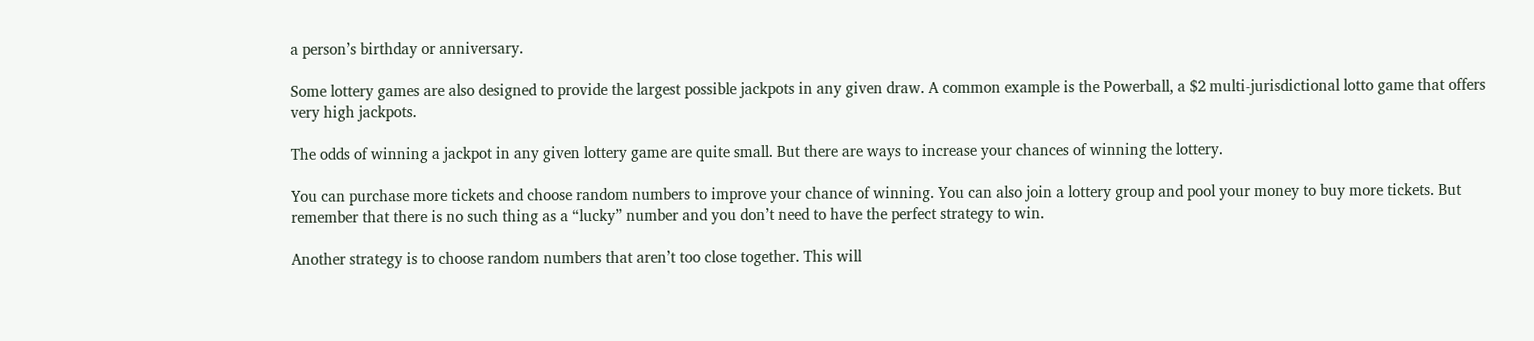a person’s birthday or anniversary.

Some lottery games are also designed to provide the largest possible jackpots in any given draw. A common example is the Powerball, a $2 multi-jurisdictional lotto game that offers very high jackpots.

The odds of winning a jackpot in any given lottery game are quite small. But there are ways to increase your chances of winning the lottery.

You can purchase more tickets and choose random numbers to improve your chance of winning. You can also join a lottery group and pool your money to buy more tickets. But remember that there is no such thing as a “lucky” number and you don’t need to have the perfect strategy to win.

Another strategy is to choose random numbers that aren’t too close together. This will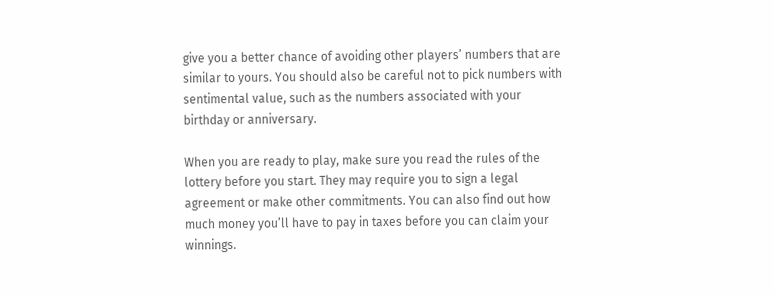give you a better chance of avoiding other players’ numbers that are similar to yours. You should also be careful not to pick numbers with sentimental value, such as the numbers associated with your birthday or anniversary.

When you are ready to play, make sure you read the rules of the lottery before you start. They may require you to sign a legal agreement or make other commitments. You can also find out how much money you’ll have to pay in taxes before you can claim your winnings.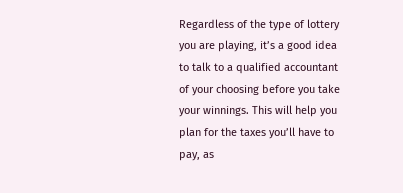Regardless of the type of lottery you are playing, it’s a good idea to talk to a qualified accountant of your choosing before you take your winnings. This will help you plan for the taxes you’ll have to pay, as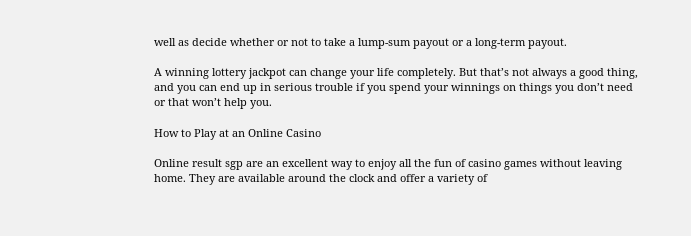well as decide whether or not to take a lump-sum payout or a long-term payout.

A winning lottery jackpot can change your life completely. But that’s not always a good thing, and you can end up in serious trouble if you spend your winnings on things you don’t need or that won’t help you.

How to Play at an Online Casino

Online result sgp are an excellent way to enjoy all the fun of casino games without leaving home. They are available around the clock and offer a variety of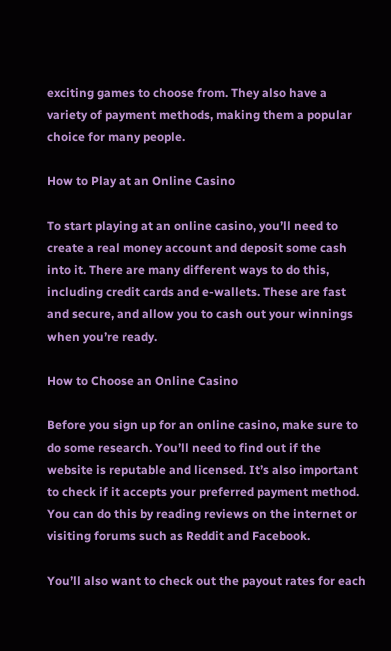exciting games to choose from. They also have a variety of payment methods, making them a popular choice for many people.

How to Play at an Online Casino

To start playing at an online casino, you’ll need to create a real money account and deposit some cash into it. There are many different ways to do this, including credit cards and e-wallets. These are fast and secure, and allow you to cash out your winnings when you’re ready.

How to Choose an Online Casino

Before you sign up for an online casino, make sure to do some research. You’ll need to find out if the website is reputable and licensed. It’s also important to check if it accepts your preferred payment method. You can do this by reading reviews on the internet or visiting forums such as Reddit and Facebook.

You’ll also want to check out the payout rates for each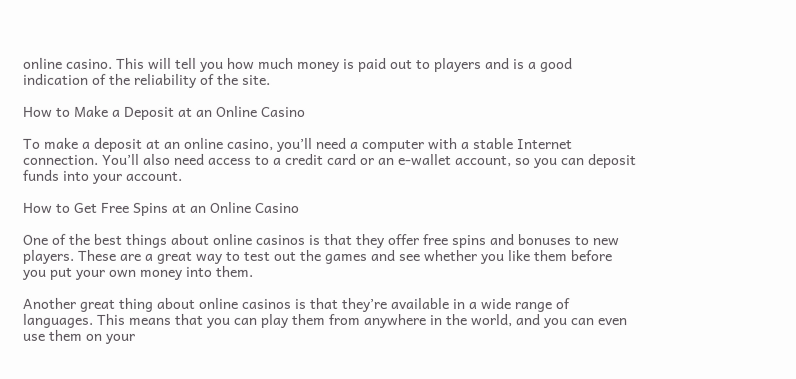online casino. This will tell you how much money is paid out to players and is a good indication of the reliability of the site.

How to Make a Deposit at an Online Casino

To make a deposit at an online casino, you’ll need a computer with a stable Internet connection. You’ll also need access to a credit card or an e-wallet account, so you can deposit funds into your account.

How to Get Free Spins at an Online Casino

One of the best things about online casinos is that they offer free spins and bonuses to new players. These are a great way to test out the games and see whether you like them before you put your own money into them.

Another great thing about online casinos is that they’re available in a wide range of languages. This means that you can play them from anywhere in the world, and you can even use them on your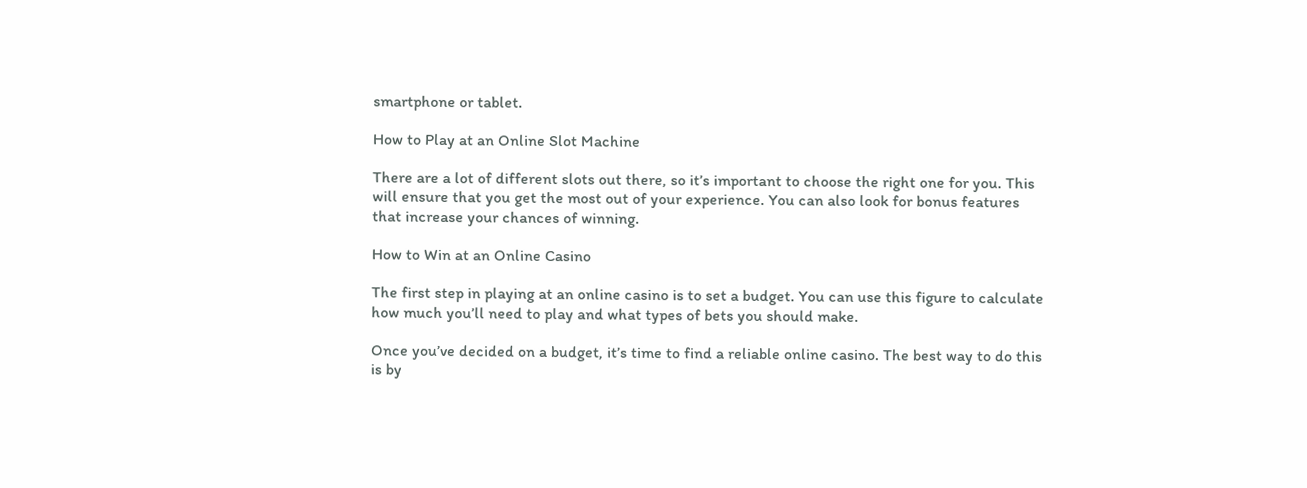smartphone or tablet.

How to Play at an Online Slot Machine

There are a lot of different slots out there, so it’s important to choose the right one for you. This will ensure that you get the most out of your experience. You can also look for bonus features that increase your chances of winning.

How to Win at an Online Casino

The first step in playing at an online casino is to set a budget. You can use this figure to calculate how much you’ll need to play and what types of bets you should make.

Once you’ve decided on a budget, it’s time to find a reliable online casino. The best way to do this is by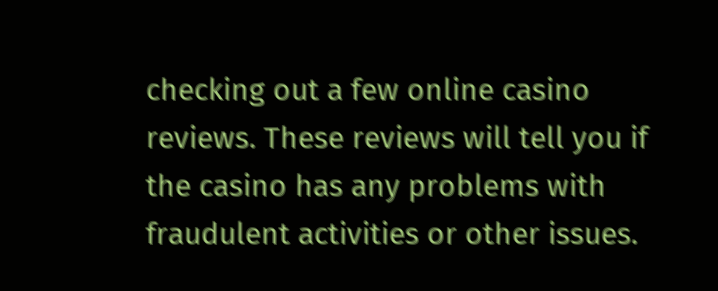checking out a few online casino reviews. These reviews will tell you if the casino has any problems with fraudulent activities or other issues.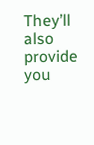They’ll also provide you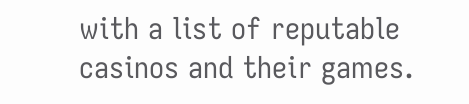with a list of reputable casinos and their games.